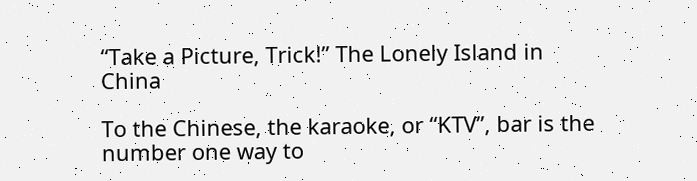“Take a Picture, Trick!” The Lonely Island in China

To the Chinese, the karaoke, or “KTV”, bar is the number one way to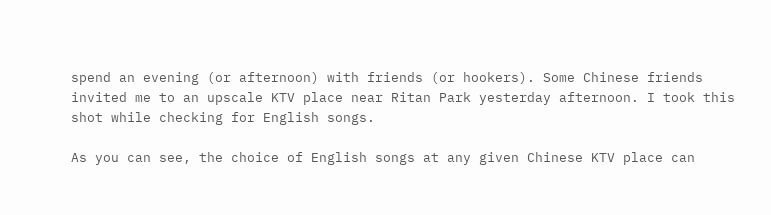spend an evening (or afternoon) with friends (or hookers). Some Chinese friends invited me to an upscale KTV place near Ritan Park yesterday afternoon. I took this shot while checking for English songs.

As you can see, the choice of English songs at any given Chinese KTV place can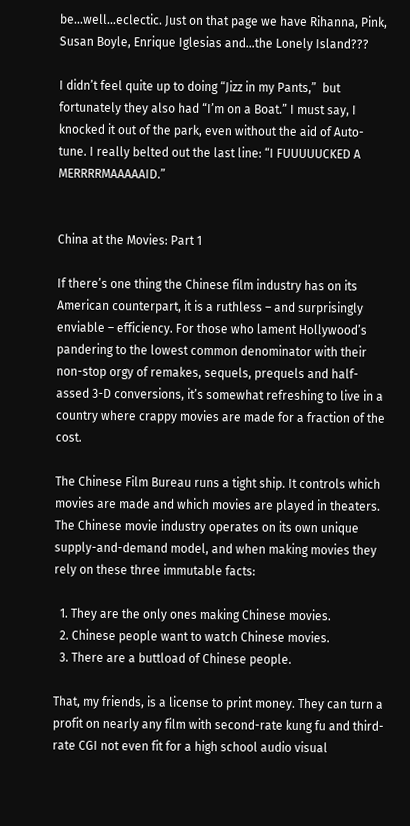be…well…eclectic. Just on that page we have Rihanna, Pink, Susan Boyle, Enrique Iglesias and…the Lonely Island???

I didn’t feel quite up to doing “Jizz in my Pants,”  but fortunately they also had “I’m on a Boat.” I must say, I knocked it out of the park, even without the aid of Auto-tune. I really belted out the last line: “I FUUUUUCKED A MERRRRMAAAAAID.”


China at the Movies: Part 1

If there’s one thing the Chinese film industry has on its American counterpart, it is a ruthless – and surprisingly enviable – efficiency. For those who lament Hollywood’s pandering to the lowest common denominator with their non-stop orgy of remakes, sequels, prequels and half-assed 3-D conversions, it’s somewhat refreshing to live in a country where crappy movies are made for a fraction of the cost.

The Chinese Film Bureau runs a tight ship. It controls which movies are made and which movies are played in theaters. The Chinese movie industry operates on its own unique supply-and-demand model, and when making movies they rely on these three immutable facts:

  1. They are the only ones making Chinese movies.
  2. Chinese people want to watch Chinese movies.
  3. There are a buttload of Chinese people.

That, my friends, is a license to print money. They can turn a profit on nearly any film with second-rate kung fu and third-rate CGI not even fit for a high school audio visual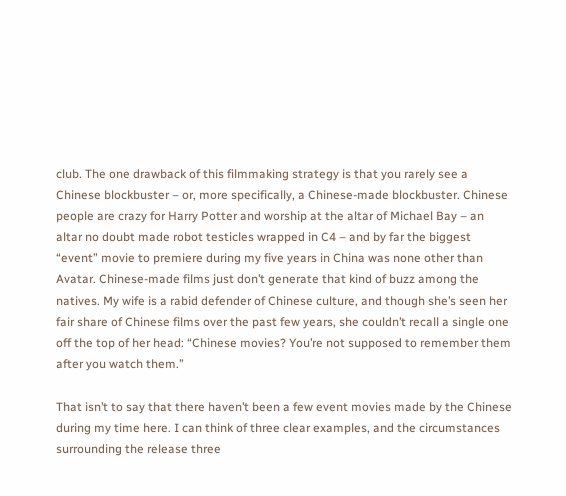club. The one drawback of this filmmaking strategy is that you rarely see a Chinese blockbuster – or, more specifically, a Chinese-made blockbuster. Chinese people are crazy for Harry Potter and worship at the altar of Michael Bay – an altar no doubt made robot testicles wrapped in C4 – and by far the biggest “event” movie to premiere during my five years in China was none other than Avatar. Chinese-made films just don’t generate that kind of buzz among the natives. My wife is a rabid defender of Chinese culture, and though she’s seen her fair share of Chinese films over the past few years, she couldn’t recall a single one off the top of her head: “Chinese movies? You’re not supposed to remember them after you watch them.”

That isn’t to say that there haven’t been a few event movies made by the Chinese during my time here. I can think of three clear examples, and the circumstances surrounding the release three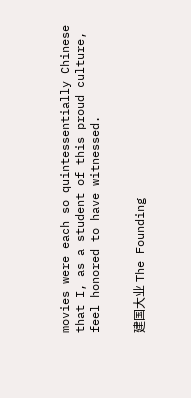movies were each so quintessentially Chinese that I, as a student of this proud culture, feel honored to have witnessed.


建国大业 The Founding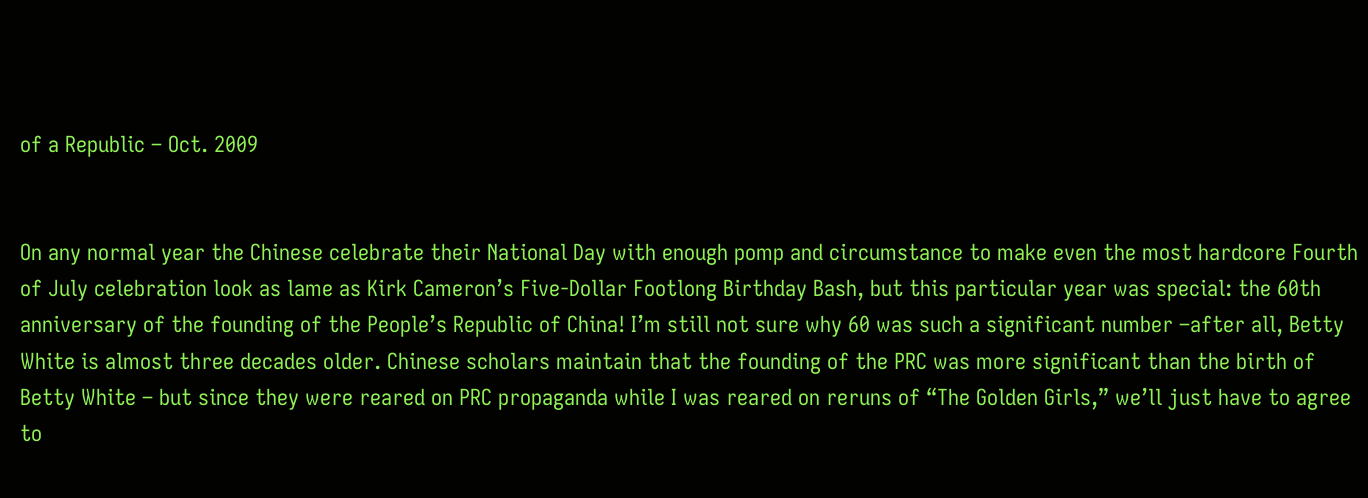of a Republic – Oct. 2009


On any normal year the Chinese celebrate their National Day with enough pomp and circumstance to make even the most hardcore Fourth of July celebration look as lame as Kirk Cameron’s Five-Dollar Footlong Birthday Bash, but this particular year was special: the 60th anniversary of the founding of the People’s Republic of China! I’m still not sure why 60 was such a significant number –after all, Betty White is almost three decades older. Chinese scholars maintain that the founding of the PRC was more significant than the birth of Betty White – but since they were reared on PRC propaganda while I was reared on reruns of “The Golden Girls,” we’ll just have to agree to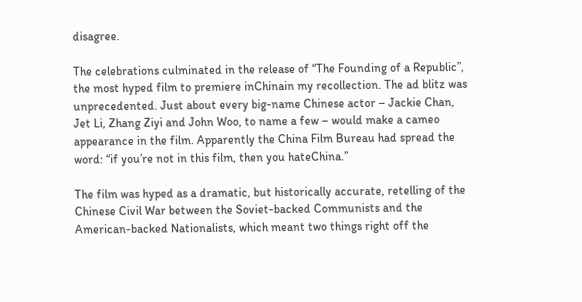disagree.

The celebrations culminated in the release of “The Founding of a Republic”, the most hyped film to premiere inChinain my recollection. The ad blitz was unprecedented. Just about every big-name Chinese actor – Jackie Chan, Jet Li, Zhang Ziyi and John Woo, to name a few – would make a cameo appearance in the film. Apparently the China Film Bureau had spread the word: “if you’re not in this film, then you hateChina.”

The film was hyped as a dramatic, but historically accurate, retelling of the Chinese Civil War between the Soviet-backed Communists and the American-backed Nationalists, which meant two things right off the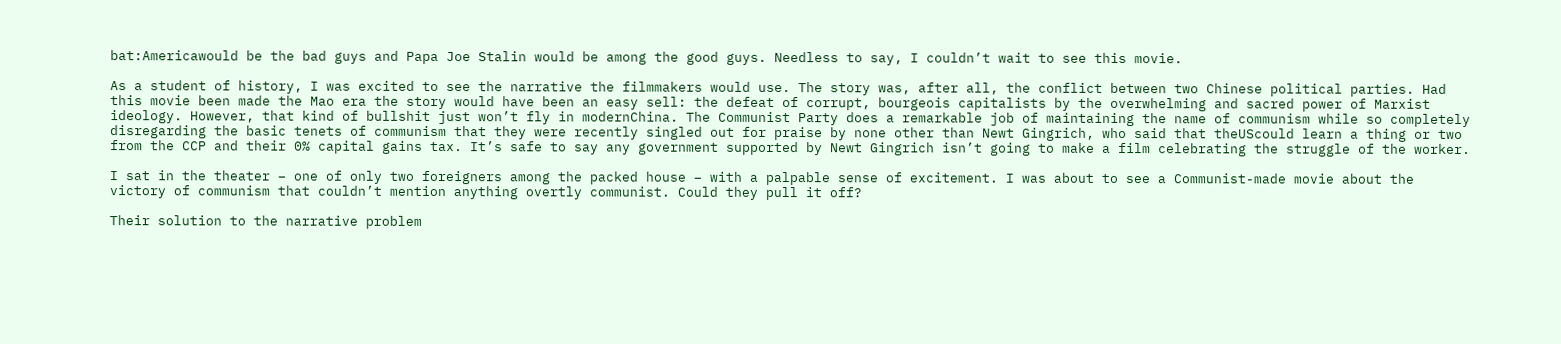bat:Americawould be the bad guys and Papa Joe Stalin would be among the good guys. Needless to say, I couldn’t wait to see this movie.

As a student of history, I was excited to see the narrative the filmmakers would use. The story was, after all, the conflict between two Chinese political parties. Had this movie been made the Mao era the story would have been an easy sell: the defeat of corrupt, bourgeois capitalists by the overwhelming and sacred power of Marxist ideology. However, that kind of bullshit just won’t fly in modernChina. The Communist Party does a remarkable job of maintaining the name of communism while so completely disregarding the basic tenets of communism that they were recently singled out for praise by none other than Newt Gingrich, who said that theUScould learn a thing or two from the CCP and their 0% capital gains tax. It’s safe to say any government supported by Newt Gingrich isn’t going to make a film celebrating the struggle of the worker.

I sat in the theater – one of only two foreigners among the packed house – with a palpable sense of excitement. I was about to see a Communist-made movie about the victory of communism that couldn’t mention anything overtly communist. Could they pull it off?

Their solution to the narrative problem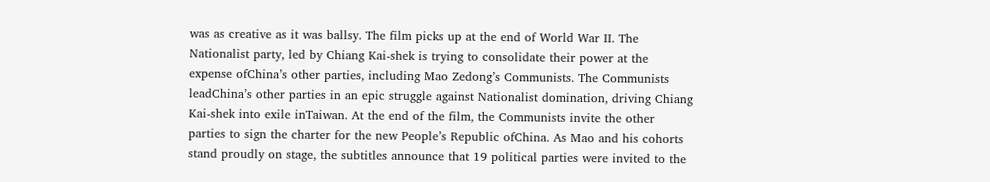was as creative as it was ballsy. The film picks up at the end of World War II. The Nationalist party, led by Chiang Kai-shek is trying to consolidate their power at the expense ofChina’s other parties, including Mao Zedong’s Communists. The Communists leadChina’s other parties in an epic struggle against Nationalist domination, driving Chiang Kai-shek into exile inTaiwan. At the end of the film, the Communists invite the other parties to sign the charter for the new People’s Republic ofChina. As Mao and his cohorts stand proudly on stage, the subtitles announce that 19 political parties were invited to the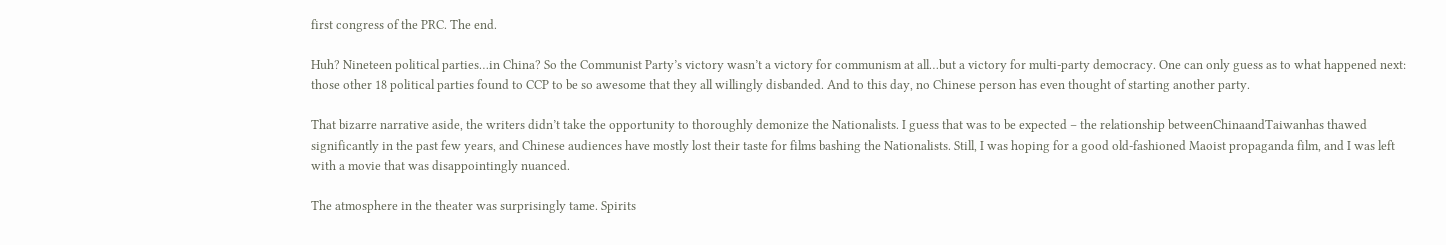first congress of the PRC. The end.

Huh? Nineteen political parties…in China? So the Communist Party’s victory wasn’t a victory for communism at all…but a victory for multi-party democracy. One can only guess as to what happened next: those other 18 political parties found to CCP to be so awesome that they all willingly disbanded. And to this day, no Chinese person has even thought of starting another party.

That bizarre narrative aside, the writers didn’t take the opportunity to thoroughly demonize the Nationalists. I guess that was to be expected – the relationship betweenChinaandTaiwanhas thawed significantly in the past few years, and Chinese audiences have mostly lost their taste for films bashing the Nationalists. Still, I was hoping for a good old-fashioned Maoist propaganda film, and I was left with a movie that was disappointingly nuanced.

The atmosphere in the theater was surprisingly tame. Spirits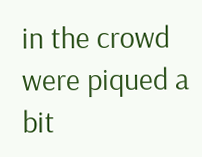in the crowd were piqued a bit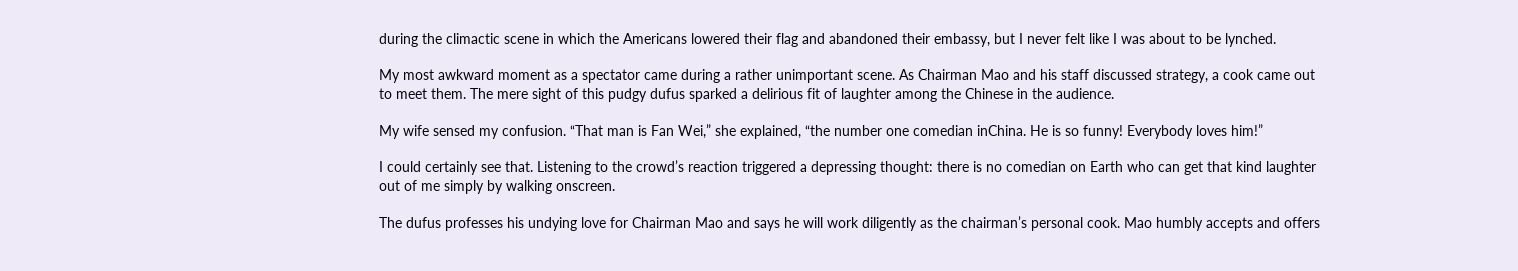during the climactic scene in which the Americans lowered their flag and abandoned their embassy, but I never felt like I was about to be lynched.

My most awkward moment as a spectator came during a rather unimportant scene. As Chairman Mao and his staff discussed strategy, a cook came out to meet them. The mere sight of this pudgy dufus sparked a delirious fit of laughter among the Chinese in the audience.

My wife sensed my confusion. “That man is Fan Wei,” she explained, “the number one comedian inChina. He is so funny! Everybody loves him!”

I could certainly see that. Listening to the crowd’s reaction triggered a depressing thought: there is no comedian on Earth who can get that kind laughter out of me simply by walking onscreen.

The dufus professes his undying love for Chairman Mao and says he will work diligently as the chairman’s personal cook. Mao humbly accepts and offers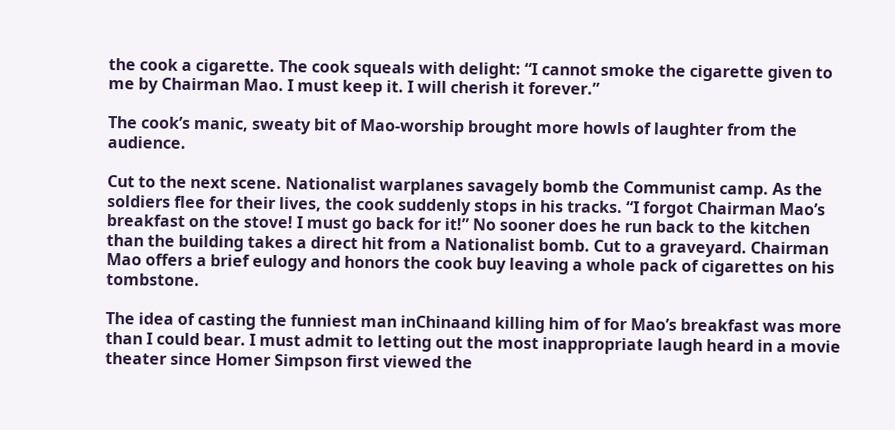the cook a cigarette. The cook squeals with delight: “I cannot smoke the cigarette given to me by Chairman Mao. I must keep it. I will cherish it forever.”

The cook’s manic, sweaty bit of Mao-worship brought more howls of laughter from the audience.

Cut to the next scene. Nationalist warplanes savagely bomb the Communist camp. As the soldiers flee for their lives, the cook suddenly stops in his tracks. “I forgot Chairman Mao’s breakfast on the stove! I must go back for it!” No sooner does he run back to the kitchen than the building takes a direct hit from a Nationalist bomb. Cut to a graveyard. Chairman Mao offers a brief eulogy and honors the cook buy leaving a whole pack of cigarettes on his tombstone.

The idea of casting the funniest man inChinaand killing him of for Mao’s breakfast was more than I could bear. I must admit to letting out the most inappropriate laugh heard in a movie theater since Homer Simpson first viewed the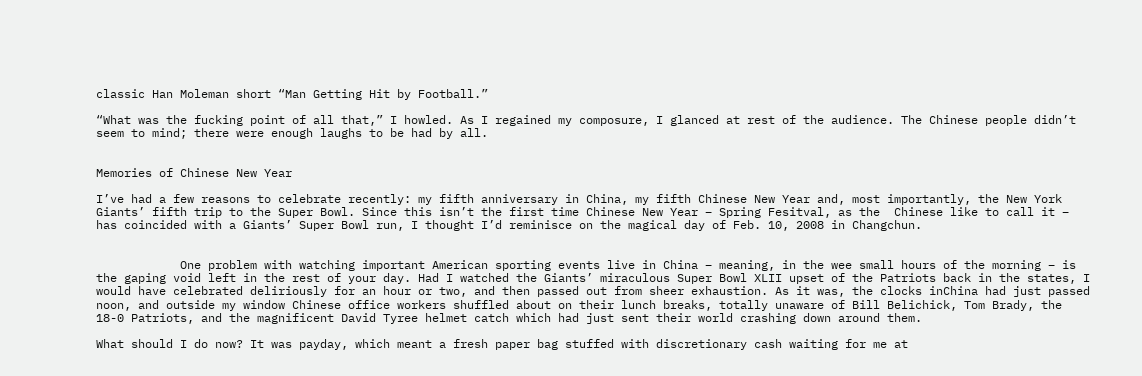classic Han Moleman short “Man Getting Hit by Football.”

“What was the fucking point of all that,” I howled. As I regained my composure, I glanced at rest of the audience. The Chinese people didn’t seem to mind; there were enough laughs to be had by all.


Memories of Chinese New Year

I’ve had a few reasons to celebrate recently: my fifth anniversary in China, my fifth Chinese New Year and, most importantly, the New York Giants’ fifth trip to the Super Bowl. Since this isn’t the first time Chinese New Year – Spring Fesitval, as the  Chinese like to call it – has coincided with a Giants’ Super Bowl run, I thought I’d reminisce on the magical day of Feb. 10, 2008 in Changchun.


            One problem with watching important American sporting events live in China – meaning, in the wee small hours of the morning – is the gaping void left in the rest of your day. Had I watched the Giants’ miraculous Super Bowl XLII upset of the Patriots back in the states, I would have celebrated deliriously for an hour or two, and then passed out from sheer exhaustion. As it was, the clocks inChina had just passed noon, and outside my window Chinese office workers shuffled about on their lunch breaks, totally unaware of Bill Belichick, Tom Brady, the 18-0 Patriots, and the magnificent David Tyree helmet catch which had just sent their world crashing down around them.

What should I do now? It was payday, which meant a fresh paper bag stuffed with discretionary cash waiting for me at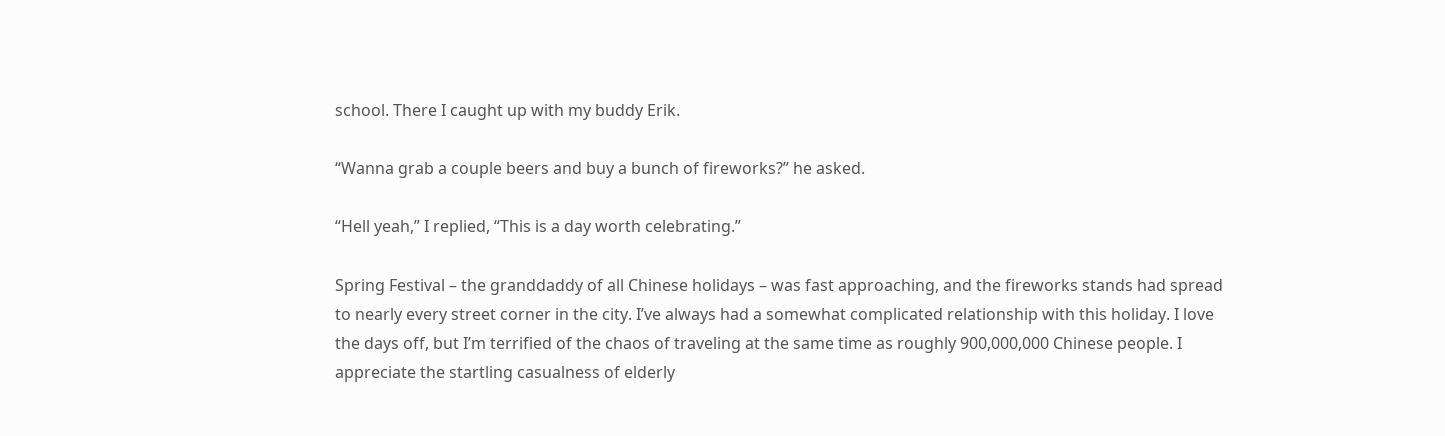school. There I caught up with my buddy Erik.

“Wanna grab a couple beers and buy a bunch of fireworks?” he asked.

“Hell yeah,” I replied, “This is a day worth celebrating.”

Spring Festival – the granddaddy of all Chinese holidays – was fast approaching, and the fireworks stands had spread to nearly every street corner in the city. I’ve always had a somewhat complicated relationship with this holiday. I love the days off, but I’m terrified of the chaos of traveling at the same time as roughly 900,000,000 Chinese people. I appreciate the startling casualness of elderly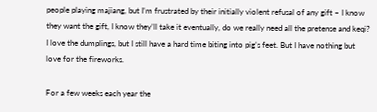people playing majiang, but I’m frustrated by their initially violent refusal of any gift – I know they want the gift, I know they’ll take it eventually, do we really need all the pretense and keqi? I love the dumplings, but I still have a hard time biting into pig’s feet. But I have nothing but love for the fireworks.

For a few weeks each year the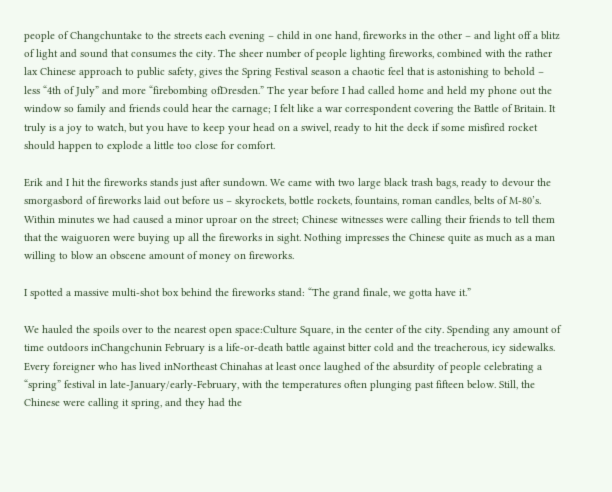people of Changchuntake to the streets each evening – child in one hand, fireworks in the other – and light off a blitz of light and sound that consumes the city. The sheer number of people lighting fireworks, combined with the rather lax Chinese approach to public safety, gives the Spring Festival season a chaotic feel that is astonishing to behold – less “4th of July” and more “firebombing ofDresden.” The year before I had called home and held my phone out the window so family and friends could hear the carnage; I felt like a war correspondent covering the Battle of Britain. It truly is a joy to watch, but you have to keep your head on a swivel, ready to hit the deck if some misfired rocket should happen to explode a little too close for comfort.

Erik and I hit the fireworks stands just after sundown. We came with two large black trash bags, ready to devour the smorgasbord of fireworks laid out before us – skyrockets, bottle rockets, fountains, roman candles, belts of M-80’s. Within minutes we had caused a minor uproar on the street; Chinese witnesses were calling their friends to tell them that the waiguoren were buying up all the fireworks in sight. Nothing impresses the Chinese quite as much as a man willing to blow an obscene amount of money on fireworks.

I spotted a massive multi-shot box behind the fireworks stand: “The grand finale, we gotta have it.”

We hauled the spoils over to the nearest open space:Culture Square, in the center of the city. Spending any amount of time outdoors inChangchunin February is a life-or-death battle against bitter cold and the treacherous, icy sidewalks. Every foreigner who has lived inNortheast Chinahas at least once laughed of the absurdity of people celebrating a “spring” festival in late-January/early-February, with the temperatures often plunging past fifteen below. Still, the Chinese were calling it spring, and they had the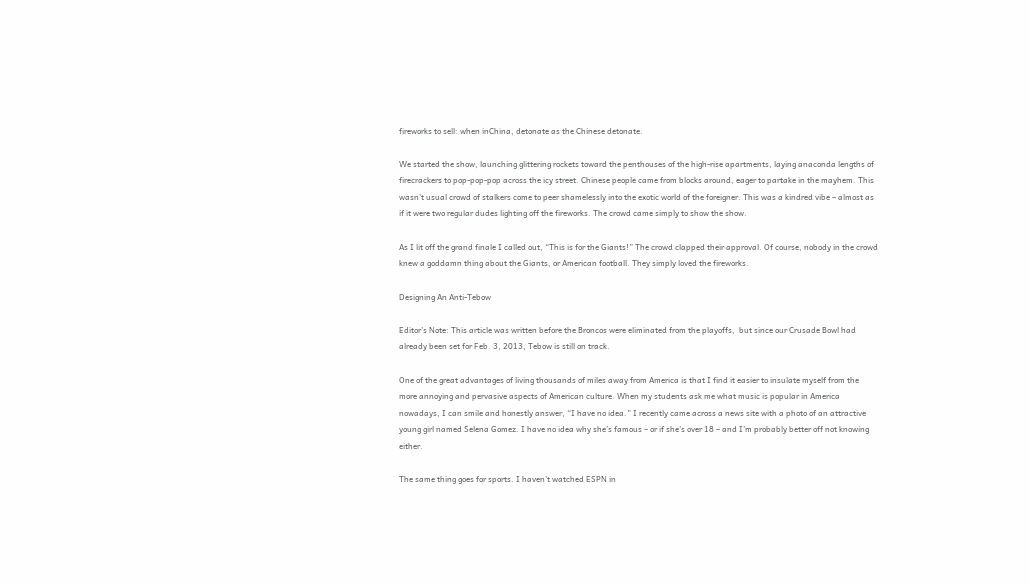fireworks to sell: when inChina, detonate as the Chinese detonate.

We started the show, launching glittering rockets toward the penthouses of the high-rise apartments, laying anaconda lengths of firecrackers to pop-pop-pop across the icy street. Chinese people came from blocks around, eager to partake in the mayhem. This wasn’t usual crowd of stalkers come to peer shamelessly into the exotic world of the foreigner. This was a kindred vibe – almost as if it were two regular dudes lighting off the fireworks. The crowd came simply to show the show.

As I lit off the grand finale I called out, “This is for the Giants!” The crowd clapped their approval. Of course, nobody in the crowd knew a goddamn thing about the Giants, or American football. They simply loved the fireworks.

Designing An Anti-Tebow

Editor’s Note: This article was written before the Broncos were eliminated from the playoffs,  but since our Crusade Bowl had already been set for Feb. 3, 2013, Tebow is still on track.

One of the great advantages of living thousands of miles away from America is that I find it easier to insulate myself from the more annoying and pervasive aspects of American culture. When my students ask me what music is popular in America nowadays, I can smile and honestly answer, “I have no idea.” I recently came across a news site with a photo of an attractive young girl named Selena Gomez. I have no idea why she’s famous – or if she’s over 18 – and I’m probably better off not knowing either.

The same thing goes for sports. I haven’t watched ESPN in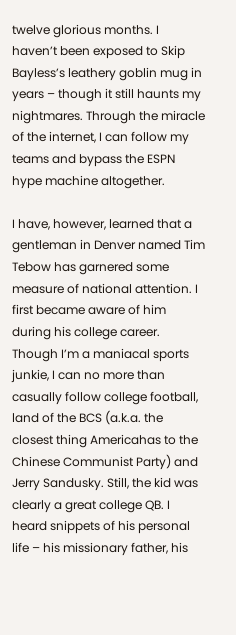twelve glorious months. I haven’t been exposed to Skip Bayless’s leathery goblin mug in years – though it still haunts my nightmares. Through the miracle of the internet, I can follow my teams and bypass the ESPN hype machine altogether.

I have, however, learned that a gentleman in Denver named Tim Tebow has garnered some measure of national attention. I first became aware of him during his college career. Though I’m a maniacal sports junkie, I can no more than casually follow college football, land of the BCS (a.k.a. the closest thing Americahas to the Chinese Communist Party) and Jerry Sandusky. Still, the kid was clearly a great college QB. I heard snippets of his personal life – his missionary father, his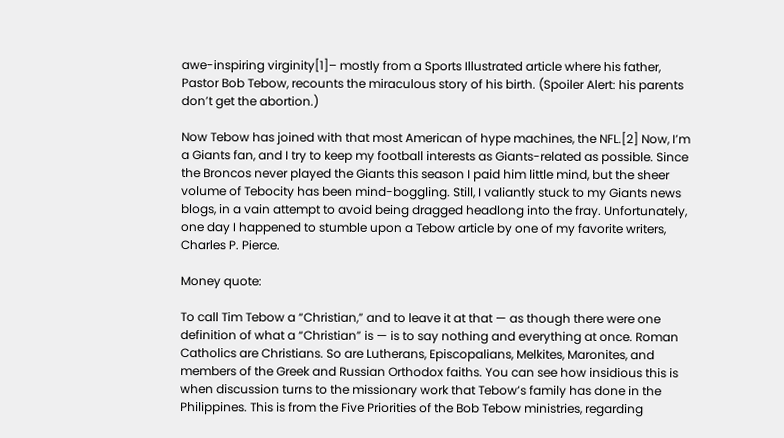awe-inspiring virginity[1]– mostly from a Sports Illustrated article where his father, Pastor Bob Tebow, recounts the miraculous story of his birth. (Spoiler Alert: his parents don’t get the abortion.)

Now Tebow has joined with that most American of hype machines, the NFL.[2] Now, I’m a Giants fan, and I try to keep my football interests as Giants-related as possible. Since the Broncos never played the Giants this season I paid him little mind, but the sheer volume of Tebocity has been mind-boggling. Still, I valiantly stuck to my Giants news blogs, in a vain attempt to avoid being dragged headlong into the fray. Unfortunately, one day I happened to stumble upon a Tebow article by one of my favorite writers, Charles P. Pierce.

Money quote:

To call Tim Tebow a “Christian,” and to leave it at that — as though there were one definition of what a “Christian” is — is to say nothing and everything at once. Roman Catholics are Christians. So are Lutherans, Episcopalians, Melkites, Maronites, and members of the Greek and Russian Orthodox faiths. You can see how insidious this is when discussion turns to the missionary work that Tebow’s family has done in the Philippines. This is from the Five Priorities of the Bob Tebow ministries, regarding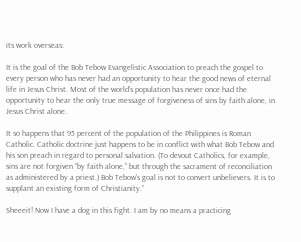its work overseas:

It is the goal of the Bob Tebow Evangelistic Association to preach the gospel to every person who has never had an opportunity to hear the good news of eternal life in Jesus Christ. Most of the world’s population has never once had the opportunity to hear the only true message of forgiveness of sins by faith alone, in Jesus Christ alone.

It so happens that 95 percent of the population of the Philippines is Roman Catholic. Catholic doctrine just happens to be in conflict with what Bob Tebow and his son preach in regard to personal salvation. (To devout Catholics, for example, sins are not forgiven “by faith alone,” but through the sacrament of reconciliation as administered by a priest.) Bob Tebow’s goal is not to convert unbelievers. It is to supplant an existing form of Christianity.”

Sheeeit! Now I have a dog in this fight. I am by no means a practicing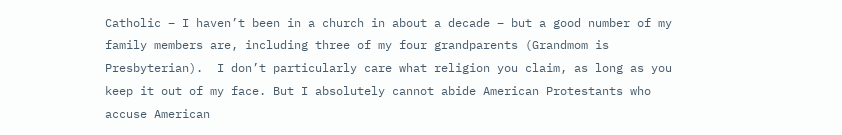Catholic – I haven’t been in a church in about a decade – but a good number of my family members are, including three of my four grandparents (Grandmom is Presbyterian).  I don’t particularly care what religion you claim, as long as you keep it out of my face. But I absolutely cannot abide American Protestants who accuse American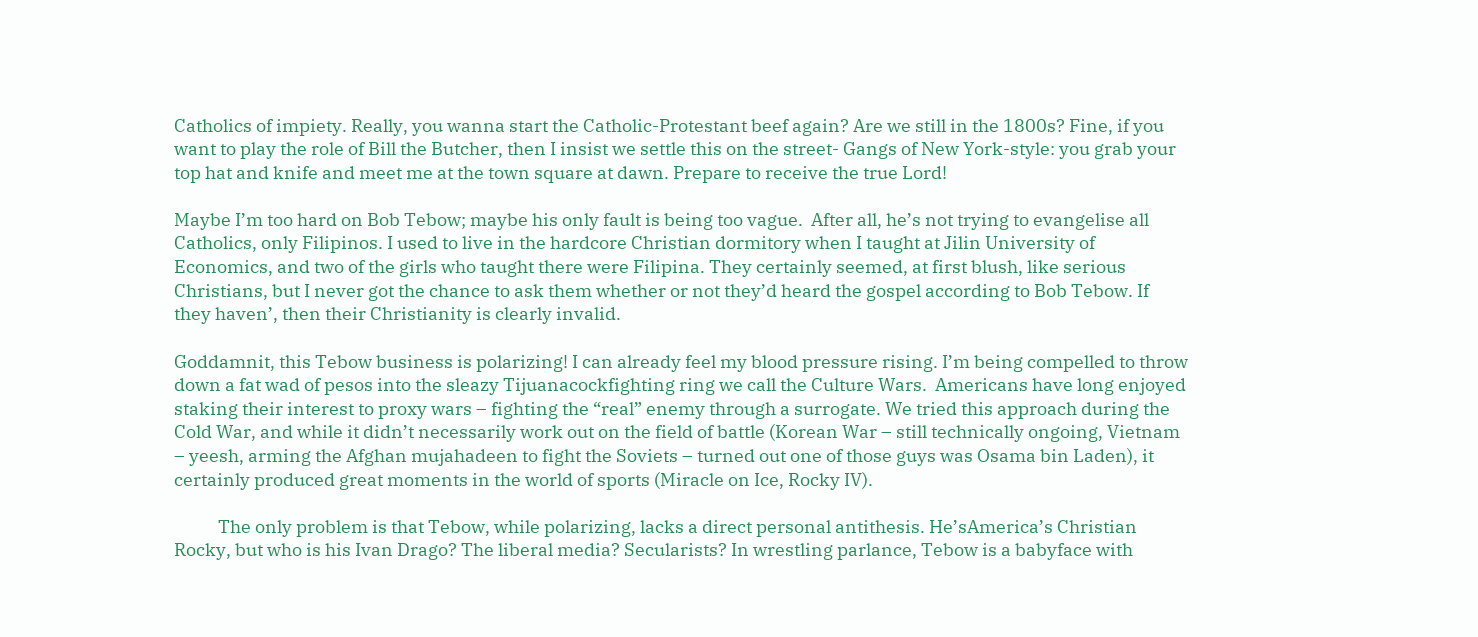Catholics of impiety. Really, you wanna start the Catholic-Protestant beef again? Are we still in the 1800s? Fine, if you want to play the role of Bill the Butcher, then I insist we settle this on the street- Gangs of New York-style: you grab your top hat and knife and meet me at the town square at dawn. Prepare to receive the true Lord!

Maybe I’m too hard on Bob Tebow; maybe his only fault is being too vague.  After all, he’s not trying to evangelise all Catholics, only Filipinos. I used to live in the hardcore Christian dormitory when I taught at Jilin University of Economics, and two of the girls who taught there were Filipina. They certainly seemed, at first blush, like serious Christians, but I never got the chance to ask them whether or not they’d heard the gospel according to Bob Tebow. If they haven’, then their Christianity is clearly invalid.

Goddamnit, this Tebow business is polarizing! I can already feel my blood pressure rising. I’m being compelled to throw down a fat wad of pesos into the sleazy Tijuanacockfighting ring we call the Culture Wars.  Americans have long enjoyed staking their interest to proxy wars – fighting the “real” enemy through a surrogate. We tried this approach during the Cold War, and while it didn’t necessarily work out on the field of battle (Korean War – still technically ongoing, Vietnam – yeesh, arming the Afghan mujahadeen to fight the Soviets – turned out one of those guys was Osama bin Laden), it certainly produced great moments in the world of sports (Miracle on Ice, Rocky IV).

           The only problem is that Tebow, while polarizing, lacks a direct personal antithesis. He’sAmerica’s Christian Rocky, but who is his Ivan Drago? The liberal media? Secularists? In wrestling parlance, Tebow is a babyface with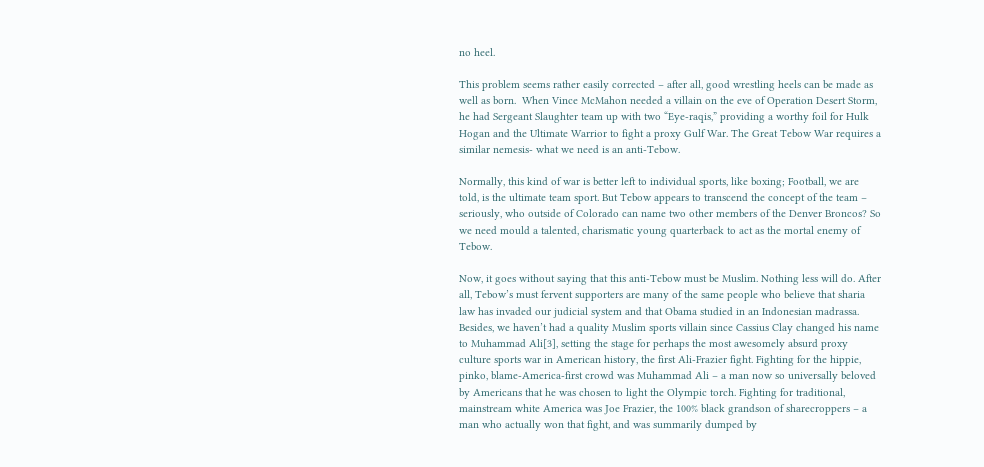no heel.

This problem seems rather easily corrected – after all, good wrestling heels can be made as well as born.  When Vince McMahon needed a villain on the eve of Operation Desert Storm, he had Sergeant Slaughter team up with two “Eye-raqis,” providing a worthy foil for Hulk Hogan and the Ultimate Warrior to fight a proxy Gulf War. The Great Tebow War requires a similar nemesis- what we need is an anti-Tebow.

Normally, this kind of war is better left to individual sports, like boxing; Football, we are told, is the ultimate team sport. But Tebow appears to transcend the concept of the team – seriously, who outside of Colorado can name two other members of the Denver Broncos? So we need mould a talented, charismatic young quarterback to act as the mortal enemy of Tebow.

Now, it goes without saying that this anti-Tebow must be Muslim. Nothing less will do. After all, Tebow’s must fervent supporters are many of the same people who believe that sharia law has invaded our judicial system and that Obama studied in an Indonesian madrassa. Besides, we haven’t had a quality Muslim sports villain since Cassius Clay changed his name to Muhammad Ali[3], setting the stage for perhaps the most awesomely absurd proxy culture sports war in American history, the first Ali-Frazier fight. Fighting for the hippie, pinko, blame-America-first crowd was Muhammad Ali – a man now so universally beloved by Americans that he was chosen to light the Olympic torch. Fighting for traditional, mainstream white America was Joe Frazier, the 100% black grandson of sharecroppers – a man who actually won that fight, and was summarily dumped by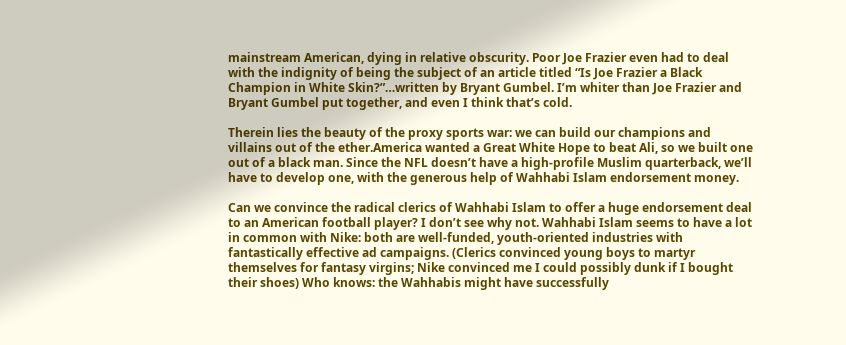mainstream American, dying in relative obscurity. Poor Joe Frazier even had to deal with the indignity of being the subject of an article titled “Is Joe Frazier a Black Champion in White Skin?”…written by Bryant Gumbel. I’m whiter than Joe Frazier and Bryant Gumbel put together, and even I think that’s cold.

Therein lies the beauty of the proxy sports war: we can build our champions and villains out of the ether.America wanted a Great White Hope to beat Ali, so we built one out of a black man. Since the NFL doesn’t have a high-profile Muslim quarterback, we’ll have to develop one, with the generous help of Wahhabi Islam endorsement money.

Can we convince the radical clerics of Wahhabi Islam to offer a huge endorsement deal to an American football player? I don’t see why not. Wahhabi Islam seems to have a lot in common with Nike: both are well-funded, youth-oriented industries with fantastically effective ad campaigns. (Clerics convinced young boys to martyr themselves for fantasy virgins; Nike convinced me I could possibly dunk if I bought their shoes) Who knows: the Wahhabis might have successfully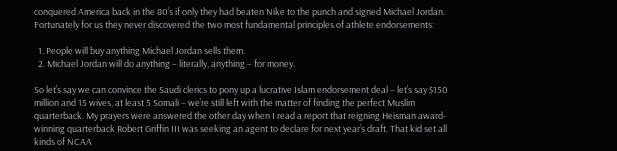conquered America back in the 80’s if only they had beaten Nike to the punch and signed Michael Jordan. Fortunately for us they never discovered the two most fundamental principles of athlete endorsements:

  1. People will buy anything Michael Jordan sells them.
  2. Michael Jordan will do anything – literally, anything – for money.

So let’s say we can convince the Saudi clerics to pony up a lucrative Islam endorsement deal – let’s say $150 million and 15 wives, at least 5 Somali – we’re still left with the matter of finding the perfect Muslim quarterback. My prayers were answered the other day when I read a report that reigning Heisman award-winning quarterback Robert Griffin III was seeking an agent to declare for next year’s draft. That kid set all kinds of NCAA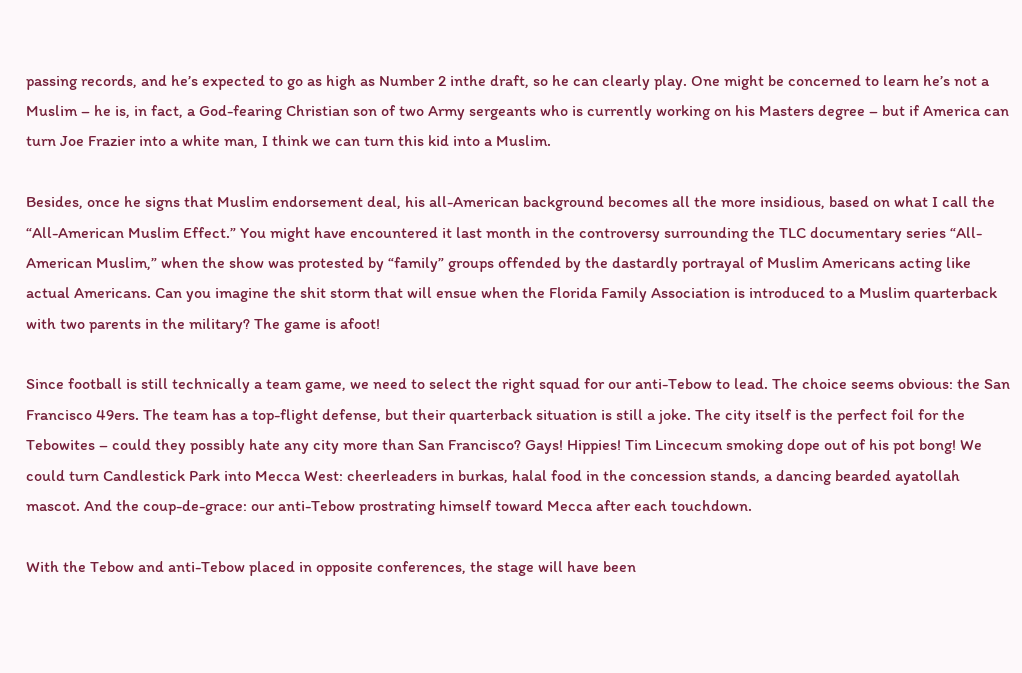passing records, and he’s expected to go as high as Number 2 inthe draft, so he can clearly play. One might be concerned to learn he’s not a Muslim – he is, in fact, a God-fearing Christian son of two Army sergeants who is currently working on his Masters degree – but if America can turn Joe Frazier into a white man, I think we can turn this kid into a Muslim.

Besides, once he signs that Muslim endorsement deal, his all-American background becomes all the more insidious, based on what I call the “All-American Muslim Effect.” You might have encountered it last month in the controversy surrounding the TLC documentary series “All-American Muslim,” when the show was protested by “family” groups offended by the dastardly portrayal of Muslim Americans acting like actual Americans. Can you imagine the shit storm that will ensue when the Florida Family Association is introduced to a Muslim quarterback with two parents in the military? The game is afoot!

Since football is still technically a team game, we need to select the right squad for our anti-Tebow to lead. The choice seems obvious: the San Francisco 49ers. The team has a top-flight defense, but their quarterback situation is still a joke. The city itself is the perfect foil for the Tebowites – could they possibly hate any city more than San Francisco? Gays! Hippies! Tim Lincecum smoking dope out of his pot bong! We could turn Candlestick Park into Mecca West: cheerleaders in burkas, halal food in the concession stands, a dancing bearded ayatollah mascot. And the coup-de-grace: our anti-Tebow prostrating himself toward Mecca after each touchdown.

With the Tebow and anti-Tebow placed in opposite conferences, the stage will have been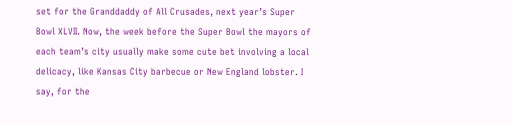set for the Granddaddy of All Crusades, next year’s Super Bowl XLVII. Now, the week before the Super Bowl the mayors of each team’s city usually make some cute bet involving a local delicacy, like Kansas City barbecue or New England lobster. I say, for the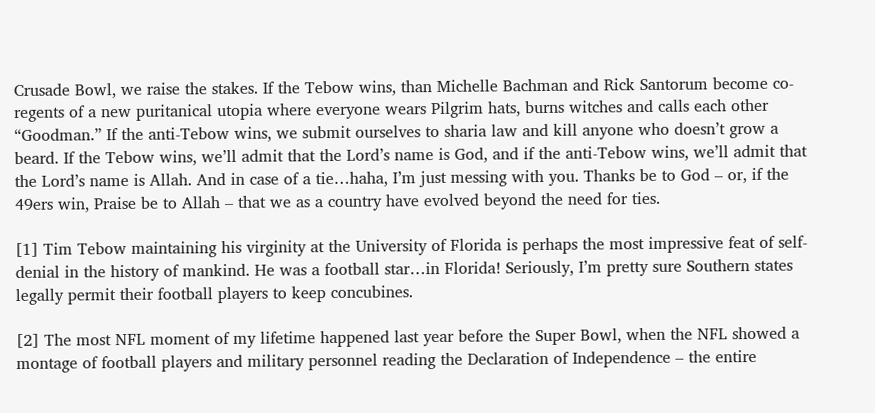Crusade Bowl, we raise the stakes. If the Tebow wins, than Michelle Bachman and Rick Santorum become co-regents of a new puritanical utopia where everyone wears Pilgrim hats, burns witches and calls each other “Goodman.” If the anti-Tebow wins, we submit ourselves to sharia law and kill anyone who doesn’t grow a beard. If the Tebow wins, we’ll admit that the Lord’s name is God, and if the anti-Tebow wins, we’ll admit that the Lord’s name is Allah. And in case of a tie…haha, I’m just messing with you. Thanks be to God – or, if the 49ers win, Praise be to Allah – that we as a country have evolved beyond the need for ties.

[1] Tim Tebow maintaining his virginity at the University of Florida is perhaps the most impressive feat of self-denial in the history of mankind. He was a football star…in Florida! Seriously, I’m pretty sure Southern states legally permit their football players to keep concubines.

[2] The most NFL moment of my lifetime happened last year before the Super Bowl, when the NFL showed a montage of football players and military personnel reading the Declaration of Independence – the entire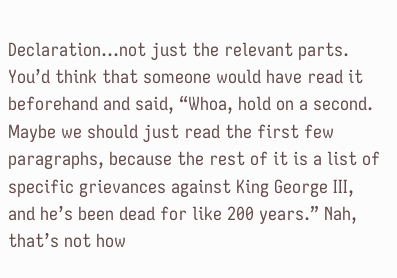Declaration…not just the relevant parts. You’d think that someone would have read it beforehand and said, “Whoa, hold on a second. Maybe we should just read the first few paragraphs, because the rest of it is a list of specific grievances against King George III, and he’s been dead for like 200 years.” Nah, that’s not how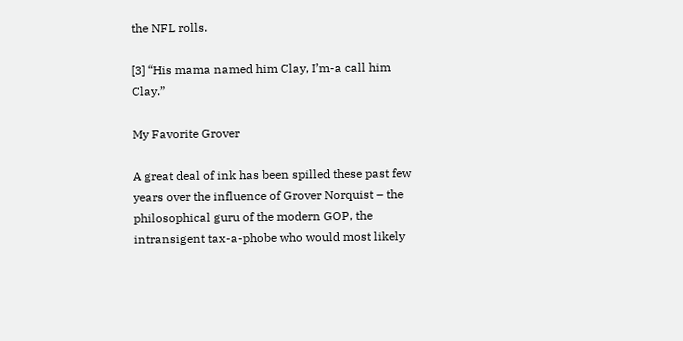the NFL rolls.

[3] “His mama named him Clay, I’m-a call him Clay.”

My Favorite Grover

A great deal of ink has been spilled these past few years over the influence of Grover Norquist – the philosophical guru of the modern GOP, the intransigent tax-a-phobe who would most likely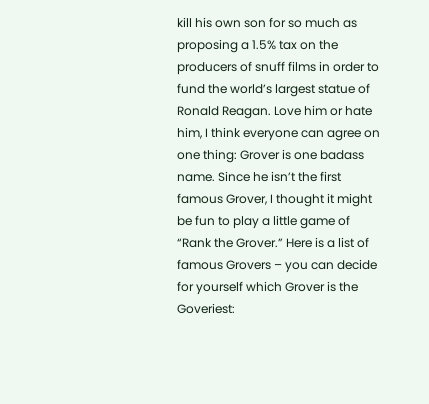kill his own son for so much as proposing a 1.5% tax on the producers of snuff films in order to fund the world’s largest statue of Ronald Reagan. Love him or hate him, I think everyone can agree on one thing: Grover is one badass name. Since he isn’t the first famous Grover, I thought it might be fun to play a little game of “Rank the Grover.” Here is a list of famous Grovers – you can decide for yourself which Grover is the Goveriest: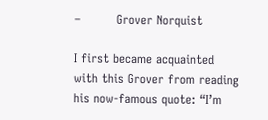–         Grover Norquist

I first became acquainted with this Grover from reading his now-famous quote: “I’m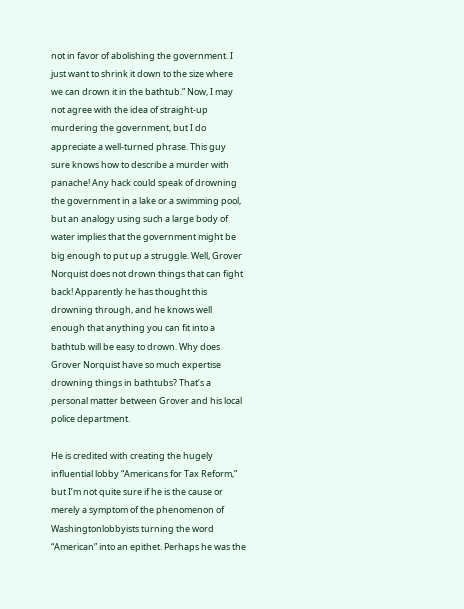not in favor of abolishing the government. I just want to shrink it down to the size where we can drown it in the bathtub.” Now, I may not agree with the idea of straight-up murdering the government, but I do appreciate a well-turned phrase. This guy sure knows how to describe a murder with panache! Any hack could speak of drowning the government in a lake or a swimming pool, but an analogy using such a large body of water implies that the government might be big enough to put up a struggle. Well, Grover Norquist does not drown things that can fight back! Apparently he has thought this drowning through, and he knows well enough that anything you can fit into a bathtub will be easy to drown. Why does Grover Norquist have so much expertise drowning things in bathtubs? That’s a personal matter between Grover and his local police department.

He is credited with creating the hugely influential lobby “Americans for Tax Reform,” but I’m not quite sure if he is the cause or merely a symptom of the phenomenon of Washingtonlobbyists turning the word “American” into an epithet. Perhaps he was the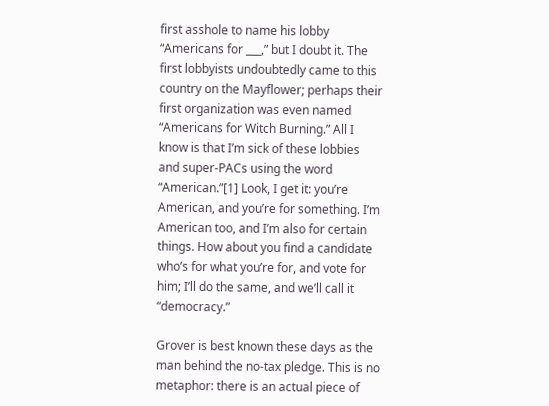first asshole to name his lobby “Americans for ___,” but I doubt it. The first lobbyists undoubtedly came to this country on the Mayflower; perhaps their first organization was even named “Americans for Witch Burning.” All I know is that I’m sick of these lobbies and super-PACs using the word “American.”[1] Look, I get it: you’re American, and you’re for something. I’m American too, and I’m also for certain things. How about you find a candidate who’s for what you’re for, and vote for him; I’ll do the same, and we’ll call it “democracy.”

Grover is best known these days as the man behind the no-tax pledge. This is no metaphor: there is an actual piece of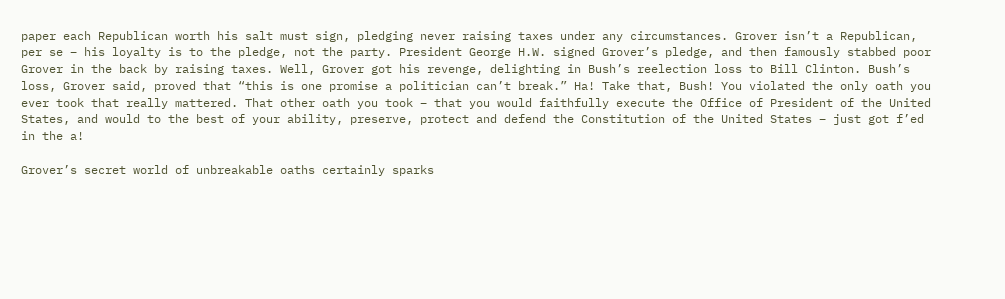paper each Republican worth his salt must sign, pledging never raising taxes under any circumstances. Grover isn’t a Republican, per se – his loyalty is to the pledge, not the party. President George H.W. signed Grover’s pledge, and then famously stabbed poor Grover in the back by raising taxes. Well, Grover got his revenge, delighting in Bush’s reelection loss to Bill Clinton. Bush’s loss, Grover said, proved that “this is one promise a politician can’t break.” Ha! Take that, Bush! You violated the only oath you ever took that really mattered. That other oath you took – that you would faithfully execute the Office of President of the United States, and would to the best of your ability, preserve, protect and defend the Constitution of the United States – just got f’ed in the a!

Grover’s secret world of unbreakable oaths certainly sparks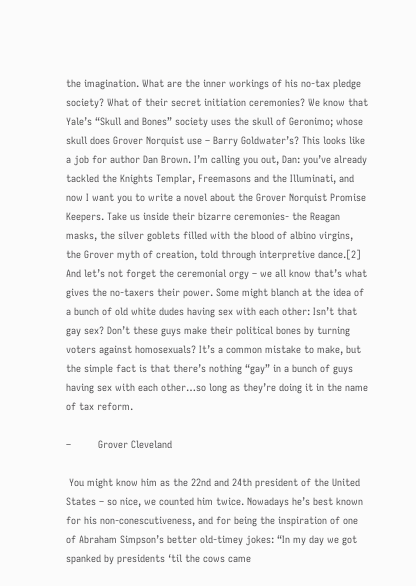the imagination. What are the inner workings of his no-tax pledge society? What of their secret initiation ceremonies? We know that Yale’s “Skull and Bones” society uses the skull of Geronimo; whose skull does Grover Norquist use – Barry Goldwater’s? This looks like a job for author Dan Brown. I’m calling you out, Dan: you’ve already tackled the Knights Templar, Freemasons and the Illuminati, and now I want you to write a novel about the Grover Norquist Promise Keepers. Take us inside their bizarre ceremonies- the Reagan masks, the silver goblets filled with the blood of albino virgins, the Grover myth of creation, told through interpretive dance.[2] And let’s not forget the ceremonial orgy – we all know that’s what gives the no-taxers their power. Some might blanch at the idea of a bunch of old white dudes having sex with each other: Isn’t that gay sex? Don’t these guys make their political bones by turning voters against homosexuals? It’s a common mistake to make, but the simple fact is that there’s nothing “gay” in a bunch of guys having sex with each other…so long as they’re doing it in the name of tax reform.

–         Grover Cleveland

 You might know him as the 22nd and 24th president of the United States – so nice, we counted him twice. Nowadays he’s best known for his non-conescutiveness, and for being the inspiration of one of Abraham Simpson’s better old-timey jokes: “In my day we got spanked by presidents ‘til the cows came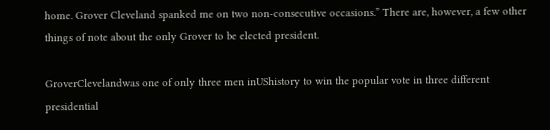home. Grover Cleveland spanked me on two non-consecutive occasions.” There are, however, a few other things of note about the only Grover to be elected president.

GroverClevelandwas one of only three men inUShistory to win the popular vote in three different presidential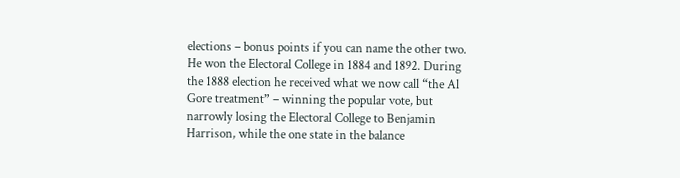elections – bonus points if you can name the other two. He won the Electoral College in 1884 and 1892. During the 1888 election he received what we now call “the Al Gore treatment” – winning the popular vote, but narrowly losing the Electoral College to Benjamin Harrison, while the one state in the balance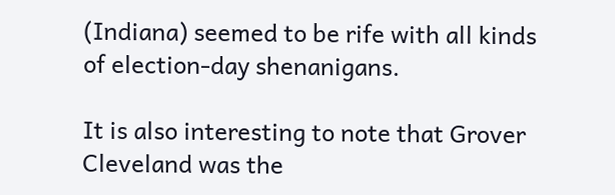(Indiana) seemed to be rife with all kinds of election-day shenanigans.

It is also interesting to note that Grover Cleveland was the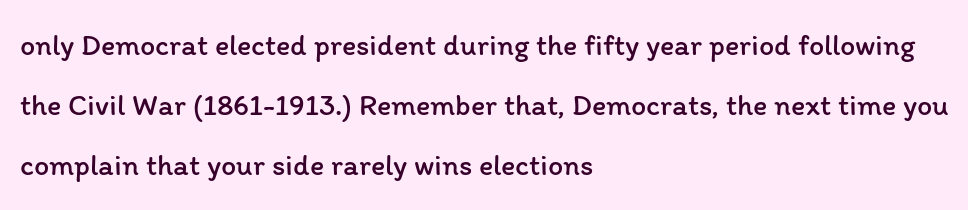only Democrat elected president during the fifty year period following the Civil War (1861-1913.) Remember that, Democrats, the next time you complain that your side rarely wins elections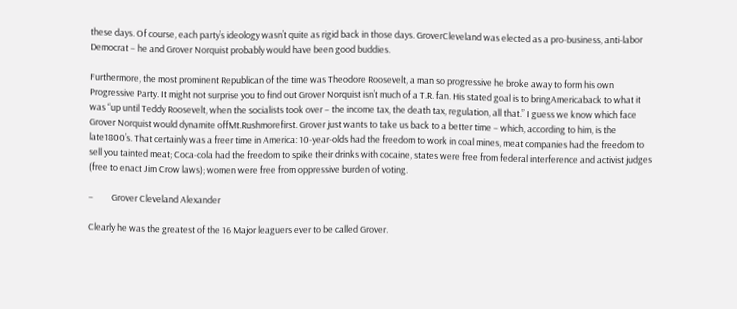these days. Of course, each party’s ideology wasn’t quite as rigid back in those days. GroverCleveland was elected as a pro-business, anti-labor Democrat – he and Grover Norquist probably would have been good buddies.

Furthermore, the most prominent Republican of the time was Theodore Roosevelt, a man so progressive he broke away to form his own Progressive Party. It might not surprise you to find out Grover Norquist isn’t much of a T.R. fan. His stated goal is to bringAmericaback to what it was “up until Teddy Roosevelt, when the socialists took over – the income tax, the death tax, regulation, all that.” I guess we know which face Grover Norquist would dynamite offMt.Rushmorefirst. Grover just wants to take us back to a better time – which, according to him, is the late1800’s. That certainly was a freer time in America: 10-year-olds had the freedom to work in coal mines, meat companies had the freedom to sell you tainted meat; Coca-cola had the freedom to spike their drinks with cocaine, states were free from federal interference and activist judges (free to enact Jim Crow laws); women were free from oppressive burden of voting.

–         Grover Cleveland Alexander

Clearly he was the greatest of the 16 Major leaguers ever to be called Grover.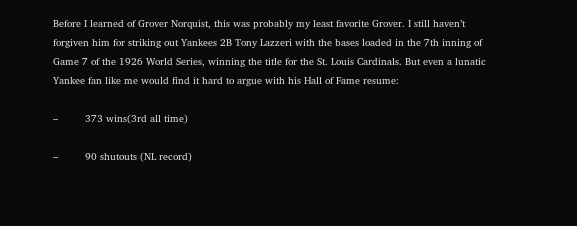Before I learned of Grover Norquist, this was probably my least favorite Grover. I still haven’t forgiven him for striking out Yankees 2B Tony Lazzeri with the bases loaded in the 7th inning of Game 7 of the 1926 World Series, winning the title for the St. Louis Cardinals. But even a lunatic Yankee fan like me would find it hard to argue with his Hall of Fame resume:

–         373 wins(3rd all time)

–         90 shutouts (NL record)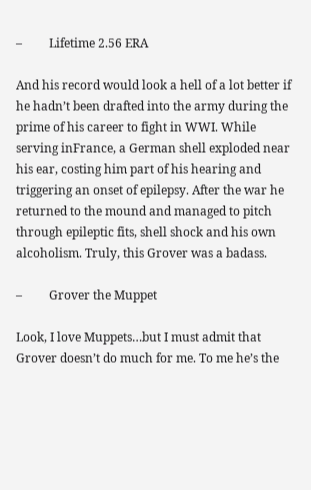–         Lifetime 2.56 ERA

And his record would look a hell of a lot better if he hadn’t been drafted into the army during the prime of his career to fight in WWI. While serving inFrance, a German shell exploded near his ear, costing him part of his hearing and triggering an onset of epilepsy. After the war he returned to the mound and managed to pitch through epileptic fits, shell shock and his own alcoholism. Truly, this Grover was a badass.

–         Grover the Muppet

Look, I love Muppets…but I must admit that Grover doesn’t do much for me. To me he’s the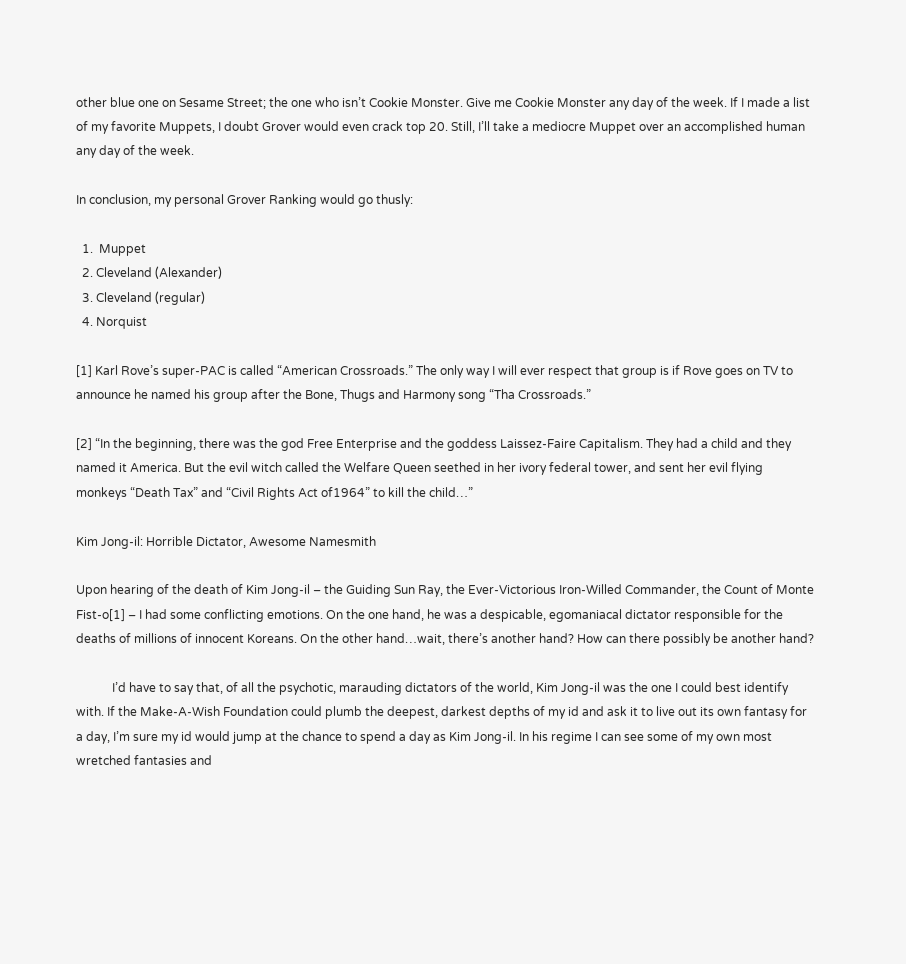other blue one on Sesame Street; the one who isn’t Cookie Monster. Give me Cookie Monster any day of the week. If I made a list of my favorite Muppets, I doubt Grover would even crack top 20. Still, I’ll take a mediocre Muppet over an accomplished human any day of the week.

In conclusion, my personal Grover Ranking would go thusly:

  1.  Muppet
  2. Cleveland (Alexander)
  3. Cleveland (regular)
  4. Norquist

[1] Karl Rove’s super-PAC is called “American Crossroads.” The only way I will ever respect that group is if Rove goes on TV to announce he named his group after the Bone, Thugs and Harmony song “Tha Crossroads.”

[2] “In the beginning, there was the god Free Enterprise and the goddess Laissez-Faire Capitalism. They had a child and they named it America. But the evil witch called the Welfare Queen seethed in her ivory federal tower, and sent her evil flying monkeys “Death Tax” and “Civil Rights Act of1964” to kill the child…”

Kim Jong-il: Horrible Dictator, Awesome Namesmith

Upon hearing of the death of Kim Jong-il – the Guiding Sun Ray, the Ever-Victorious Iron-Willed Commander, the Count of Monte Fist-o[1] – I had some conflicting emotions. On the one hand, he was a despicable, egomaniacal dictator responsible for the deaths of millions of innocent Koreans. On the other hand…wait, there’s another hand? How can there possibly be another hand?

            I’d have to say that, of all the psychotic, marauding dictators of the world, Kim Jong-il was the one I could best identify with. If the Make-A-Wish Foundation could plumb the deepest, darkest depths of my id and ask it to live out its own fantasy for a day, I’m sure my id would jump at the chance to spend a day as Kim Jong-il. In his regime I can see some of my own most wretched fantasies and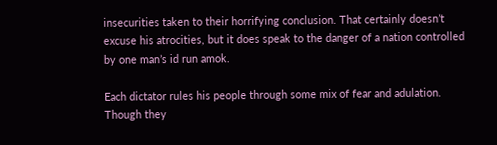insecurities taken to their horrifying conclusion. That certainly doesn’t excuse his atrocities, but it does speak to the danger of a nation controlled by one man’s id run amok.

Each dictator rules his people through some mix of fear and adulation. Though they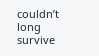couldn’t long survive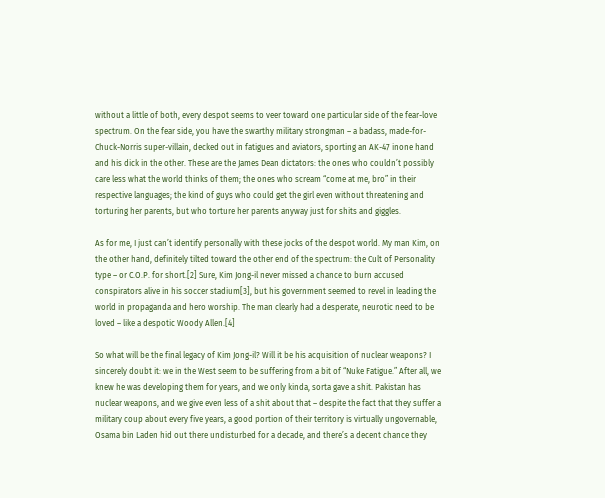without a little of both, every despot seems to veer toward one particular side of the fear-love spectrum. On the fear side, you have the swarthy military strongman – a badass, made-for-Chuck-Norris super-villain, decked out in fatigues and aviators, sporting an AK-47 inone hand and his dick in the other. These are the James Dean dictators: the ones who couldn’t possibly care less what the world thinks of them; the ones who scream “come at me, bro” in their respective languages; the kind of guys who could get the girl even without threatening and torturing her parents, but who torture her parents anyway just for shits and giggles.

As for me, I just can’t identify personally with these jocks of the despot world. My man Kim, on the other hand, definitely tilted toward the other end of the spectrum: the Cult of Personality type – or C.O.P. for short.[2] Sure, Kim Jong-il never missed a chance to burn accused conspirators alive in his soccer stadium[3], but his government seemed to revel in leading the world in propaganda and hero worship. The man clearly had a desperate, neurotic need to be loved – like a despotic Woody Allen.[4]

So what will be the final legacy of Kim Jong-il? Will it be his acquisition of nuclear weapons? I sincerely doubt it: we in the West seem to be suffering from a bit of “Nuke Fatigue.” After all, we knew he was developing them for years, and we only kinda, sorta gave a shit. Pakistan has nuclear weapons, and we give even less of a shit about that – despite the fact that they suffer a military coup about every five years, a good portion of their territory is virtually ungovernable, Osama bin Laden hid out there undisturbed for a decade, and there’s a decent chance they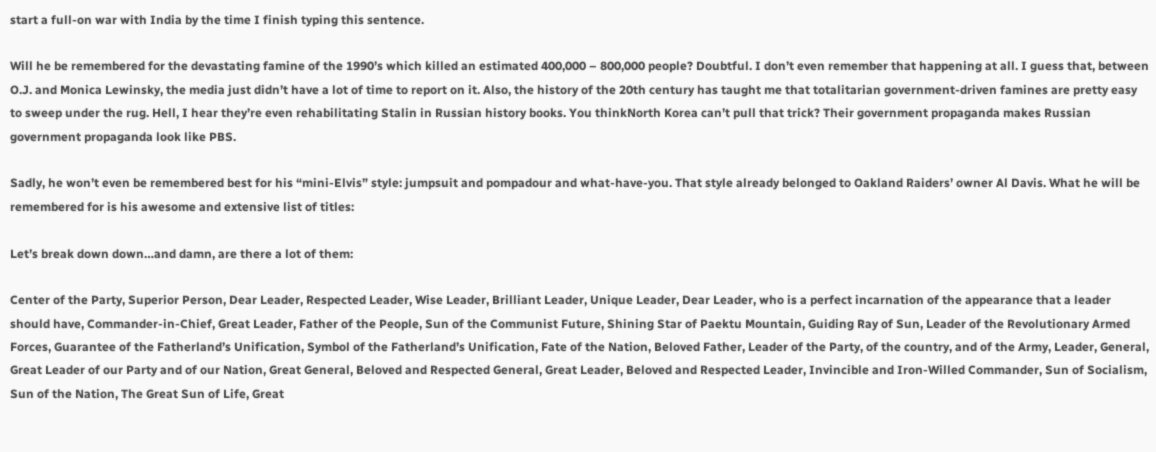start a full-on war with India by the time I finish typing this sentence.

Will he be remembered for the devastating famine of the 1990’s which killed an estimated 400,000 – 800,000 people? Doubtful. I don’t even remember that happening at all. I guess that, between O.J. and Monica Lewinsky, the media just didn’t have a lot of time to report on it. Also, the history of the 20th century has taught me that totalitarian government-driven famines are pretty easy to sweep under the rug. Hell, I hear they’re even rehabilitating Stalin in Russian history books. You thinkNorth Korea can’t pull that trick? Their government propaganda makes Russian government propaganda look like PBS.

Sadly, he won’t even be remembered best for his “mini-Elvis” style: jumpsuit and pompadour and what-have-you. That style already belonged to Oakland Raiders’ owner Al Davis. What he will be remembered for is his awesome and extensive list of titles:

Let’s break down down…and damn, are there a lot of them:

Center of the Party, Superior Person, Dear Leader, Respected Leader, Wise Leader, Brilliant Leader, Unique Leader, Dear Leader, who is a perfect incarnation of the appearance that a leader should have, Commander-in-Chief, Great Leader, Father of the People, Sun of the Communist Future, Shining Star of Paektu Mountain, Guiding Ray of Sun, Leader of the Revolutionary Armed Forces, Guarantee of the Fatherland’s Unification, Symbol of the Fatherland’s Unification, Fate of the Nation, Beloved Father, Leader of the Party, of the country, and of the Army, Leader, General, Great Leader of our Party and of our Nation, Great General, Beloved and Respected General, Great Leader, Beloved and Respected Leader, Invincible and Iron-Willed Commander, Sun of Socialism, Sun of the Nation, The Great Sun of Life, Great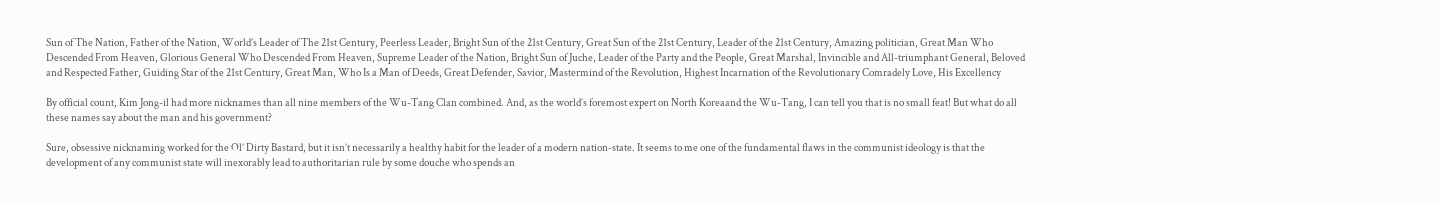Sun of The Nation, Father of the Nation, World’s Leader of The 21st Century, Peerless Leader, Bright Sun of the 21st Century, Great Sun of the 21st Century, Leader of the 21st Century, Amazing politician, Great Man Who Descended From Heaven, Glorious General Who Descended From Heaven, Supreme Leader of the Nation, Bright Sun of Juche, Leader of the Party and the People, Great Marshal, Invincible and All-triumphant General, Beloved and Respected Father, Guiding Star of the 21st Century, Great Man, Who Is a Man of Deeds, Great Defender, Savior, Mastermind of the Revolution, Highest Incarnation of the Revolutionary Comradely Love, His Excellency

By official count, Kim Jong-il had more nicknames than all nine members of the Wu-Tang Clan combined. And, as the world’s foremost expert on North Koreaand the Wu-Tang, I can tell you that is no small feat! But what do all these names say about the man and his government?

Sure, obsessive nicknaming worked for the Ol’ Dirty Bastard, but it isn’t necessarily a healthy habit for the leader of a modern nation-state. It seems to me one of the fundamental flaws in the communist ideology is that the development of any communist state will inexorably lead to authoritarian rule by some douche who spends an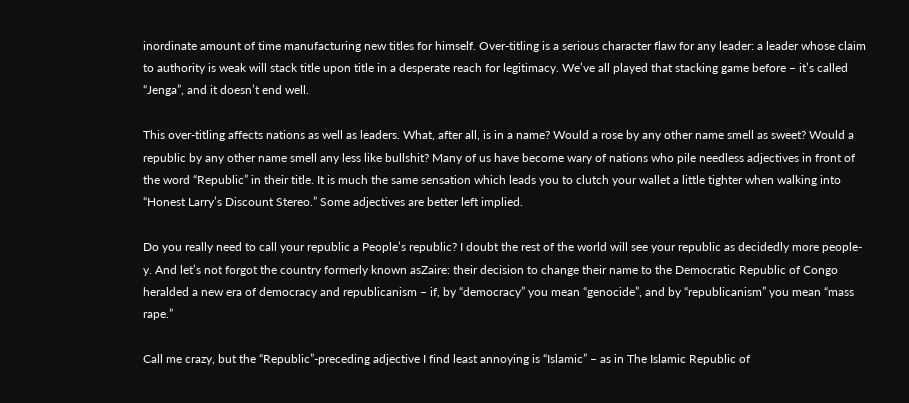inordinate amount of time manufacturing new titles for himself. Over-titling is a serious character flaw for any leader: a leader whose claim to authority is weak will stack title upon title in a desperate reach for legitimacy. We’ve all played that stacking game before – it’s called “Jenga”, and it doesn’t end well.

This over-titling affects nations as well as leaders. What, after all, is in a name? Would a rose by any other name smell as sweet? Would a republic by any other name smell any less like bullshit? Many of us have become wary of nations who pile needless adjectives in front of the word “Republic” in their title. It is much the same sensation which leads you to clutch your wallet a little tighter when walking into “Honest Larry’s Discount Stereo.” Some adjectives are better left implied.

Do you really need to call your republic a People’s republic? I doubt the rest of the world will see your republic as decidedly more people-y. And let’s not forgot the country formerly known asZaire: their decision to change their name to the Democratic Republic of Congo heralded a new era of democracy and republicanism – if, by “democracy” you mean “genocide”, and by “republicanism” you mean “mass rape.”

Call me crazy, but the “Republic”-preceding adjective I find least annoying is “Islamic” – as in The Islamic Republic of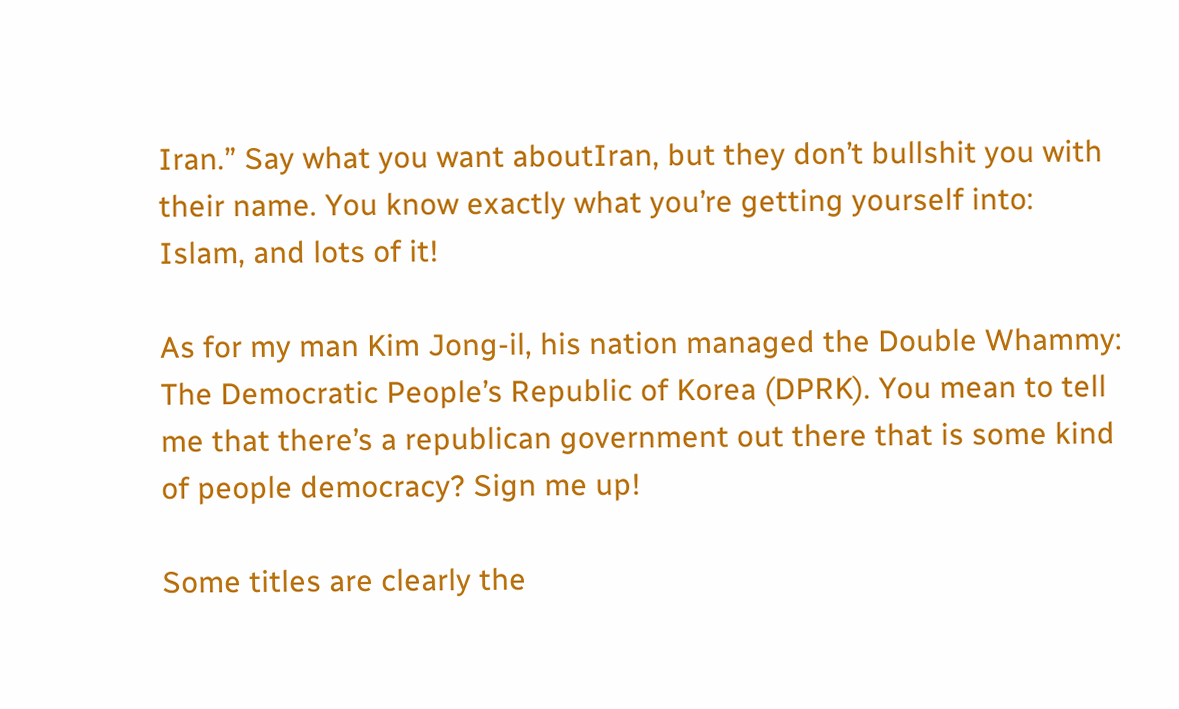Iran.” Say what you want aboutIran, but they don’t bullshit you with their name. You know exactly what you’re getting yourself into: Islam, and lots of it!

As for my man Kim Jong-il, his nation managed the Double Whammy: The Democratic People’s Republic of Korea (DPRK). You mean to tell me that there’s a republican government out there that is some kind of people democracy? Sign me up!

Some titles are clearly the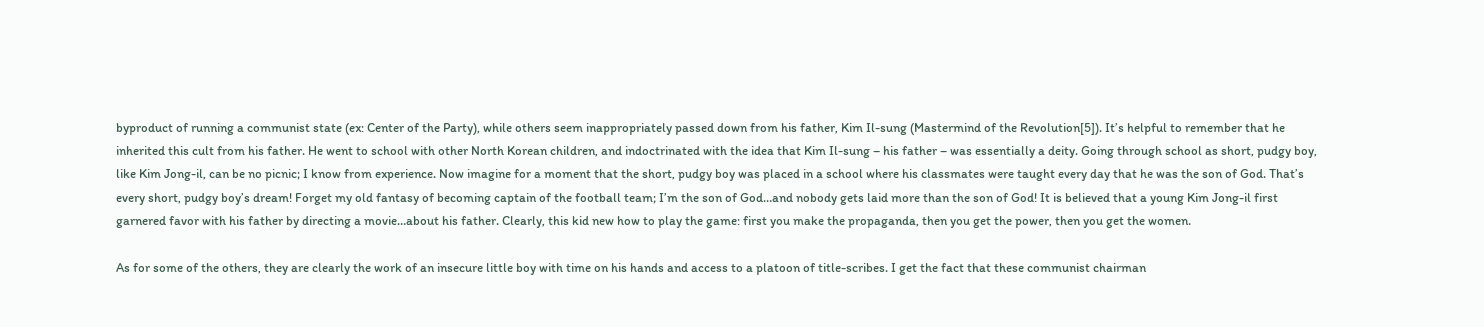byproduct of running a communist state (ex: Center of the Party), while others seem inappropriately passed down from his father, Kim Il-sung (Mastermind of the Revolution[5]). It’s helpful to remember that he inherited this cult from his father. He went to school with other North Korean children, and indoctrinated with the idea that Kim Il-sung – his father – was essentially a deity. Going through school as short, pudgy boy, like Kim Jong-il, can be no picnic; I know from experience. Now imagine for a moment that the short, pudgy boy was placed in a school where his classmates were taught every day that he was the son of God. That’s every short, pudgy boy’s dream! Forget my old fantasy of becoming captain of the football team; I’m the son of God…and nobody gets laid more than the son of God! It is believed that a young Kim Jong-il first garnered favor with his father by directing a movie…about his father. Clearly, this kid new how to play the game: first you make the propaganda, then you get the power, then you get the women.

As for some of the others, they are clearly the work of an insecure little boy with time on his hands and access to a platoon of title-scribes. I get the fact that these communist chairman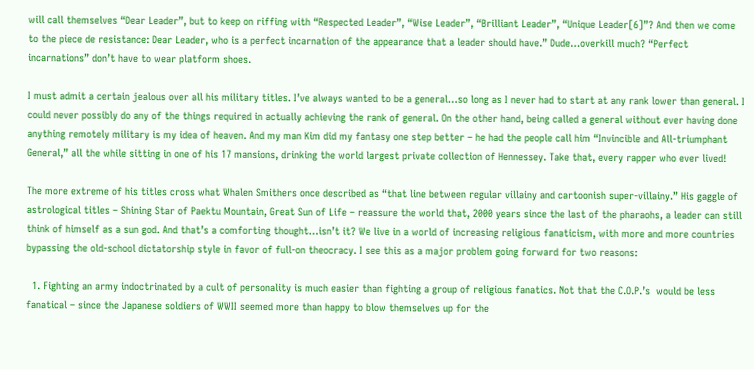will call themselves “Dear Leader”, but to keep on riffing with “Respected Leader”, “Wise Leader”, “Brilliant Leader”, “Unique Leader[6]”? And then we come to the piece de resistance: Dear Leader, who is a perfect incarnation of the appearance that a leader should have.” Dude…overkill much? “Perfect incarnations” don’t have to wear platform shoes.

I must admit a certain jealous over all his military titles. I’ve always wanted to be a general…so long as I never had to start at any rank lower than general. I could never possibly do any of the things required in actually achieving the rank of general. On the other hand, being called a general without ever having done anything remotely military is my idea of heaven. And my man Kim did my fantasy one step better – he had the people call him “Invincible and All-triumphant General,” all the while sitting in one of his 17 mansions, drinking the world largest private collection of Hennessey. Take that, every rapper who ever lived!

The more extreme of his titles cross what Whalen Smithers once described as “that line between regular villainy and cartoonish super-villainy.” His gaggle of astrological titles – Shining Star of Paektu Mountain, Great Sun of Life – reassure the world that, 2000 years since the last of the pharaohs, a leader can still think of himself as a sun god. And that’s a comforting thought…isn’t it? We live in a world of increasing religious fanaticism, with more and more countries bypassing the old-school dictatorship style in favor of full-on theocracy. I see this as a major problem going forward for two reasons:

  1. Fighting an army indoctrinated by a cult of personality is much easier than fighting a group of religious fanatics. Not that the C.O.P.’s  would be less fanatical – since the Japanese soldiers of WWII seemed more than happy to blow themselves up for the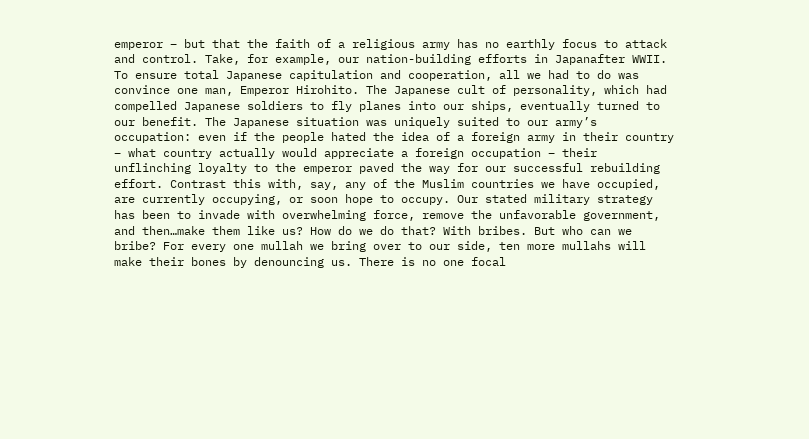emperor – but that the faith of a religious army has no earthly focus to attack and control. Take, for example, our nation-building efforts in Japanafter WWII. To ensure total Japanese capitulation and cooperation, all we had to do was convince one man, Emperor Hirohito. The Japanese cult of personality, which had compelled Japanese soldiers to fly planes into our ships, eventually turned to our benefit. The Japanese situation was uniquely suited to our army’s occupation: even if the people hated the idea of a foreign army in their country – what country actually would appreciate a foreign occupation – their unflinching loyalty to the emperor paved the way for our successful rebuilding effort. Contrast this with, say, any of the Muslim countries we have occupied, are currently occupying, or soon hope to occupy. Our stated military strategy has been to invade with overwhelming force, remove the unfavorable government, and then…make them like us? How do we do that? With bribes. But who can we bribe? For every one mullah we bring over to our side, ten more mullahs will make their bones by denouncing us. There is no one focal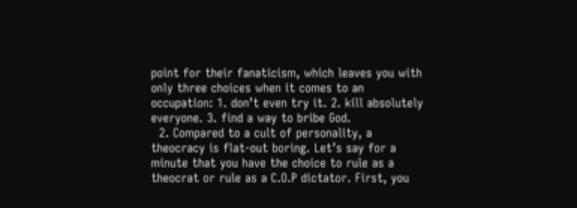point for their fanaticism, which leaves you with only three choices when it comes to an occupation: 1. don’t even try it. 2. kill absolutely everyone. 3. find a way to bribe God.
  2. Compared to a cult of personality, a theocracy is flat-out boring. Let’s say for a minute that you have the choice to rule as a theocrat or rule as a C.O.P dictator. First, you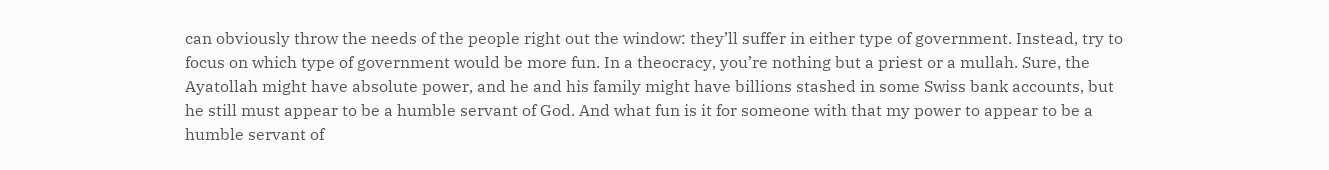can obviously throw the needs of the people right out the window: they’ll suffer in either type of government. Instead, try to focus on which type of government would be more fun. In a theocracy, you’re nothing but a priest or a mullah. Sure, the Ayatollah might have absolute power, and he and his family might have billions stashed in some Swiss bank accounts, but he still must appear to be a humble servant of God. And what fun is it for someone with that my power to appear to be a humble servant of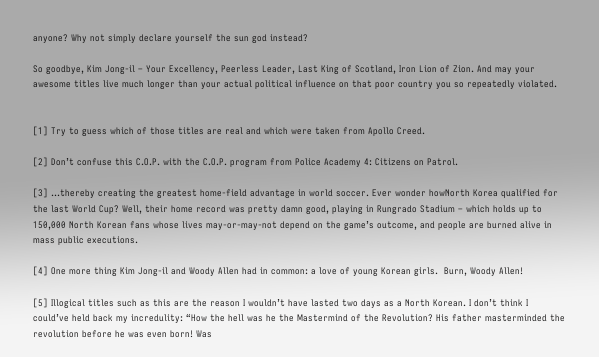anyone? Why not simply declare yourself the sun god instead?

So goodbye, Kim Jong-il – Your Excellency, Peerless Leader, Last King of Scotland, Iron Lion of Zion. And may your awesome titles live much longer than your actual political influence on that poor country you so repeatedly violated.


[1] Try to guess which of those titles are real and which were taken from Apollo Creed.

[2] Don’t confuse this C.O.P. with the C.O.P. program from Police Academy 4: Citizens on Patrol.

[3] …thereby creating the greatest home-field advantage in world soccer. Ever wonder howNorth Korea qualified for the last World Cup? Well, their home record was pretty damn good, playing in Rungrado Stadium – which holds up to 150,000 North Korean fans whose lives may-or-may-not depend on the game’s outcome, and people are burned alive in mass public executions.

[4] One more thing Kim Jong-il and Woody Allen had in common: a love of young Korean girls.  Burn, Woody Allen!

[5] Illogical titles such as this are the reason I wouldn’t have lasted two days as a North Korean. I don’t think I could’ve held back my incredulity: “How the hell was he the Mastermind of the Revolution? His father masterminded the revolution before he was even born! Was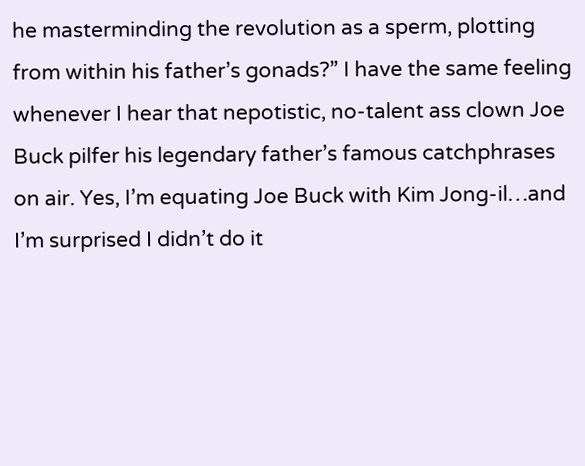he masterminding the revolution as a sperm, plotting from within his father’s gonads?” I have the same feeling whenever I hear that nepotistic, no-talent ass clown Joe Buck pilfer his legendary father’s famous catchphrases on air. Yes, I’m equating Joe Buck with Kim Jong-il…and I’m surprised I didn’t do it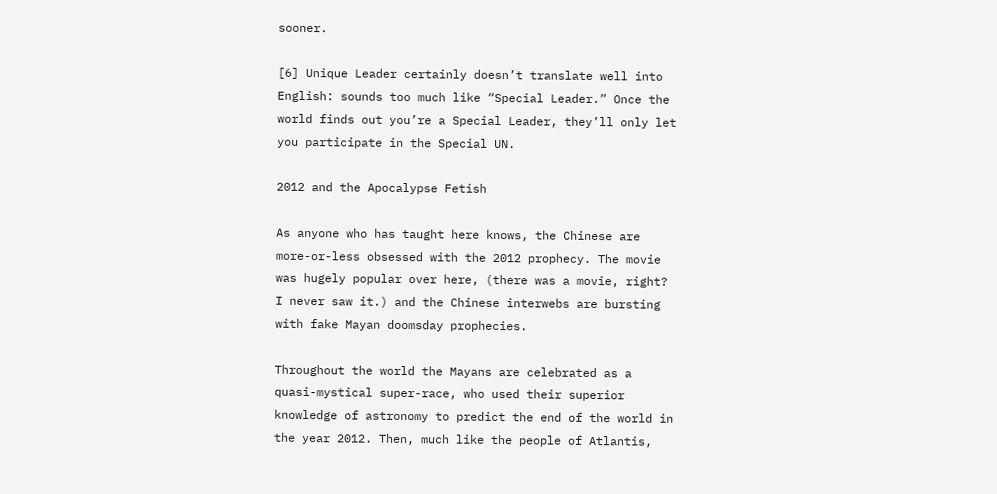sooner.

[6] Unique Leader certainly doesn’t translate well into English: sounds too much like “Special Leader.” Once the world finds out you’re a Special Leader, they’ll only let you participate in the Special UN.

2012 and the Apocalypse Fetish

As anyone who has taught here knows, the Chinese are more-or-less obsessed with the 2012 prophecy. The movie was hugely popular over here, (there was a movie, right? I never saw it.) and the Chinese interwebs are bursting with fake Mayan doomsday prophecies.

Throughout the world the Mayans are celebrated as a quasi-mystical super-race, who used their superior knowledge of astronomy to predict the end of the world in the year 2012. Then, much like the people of Atlantis,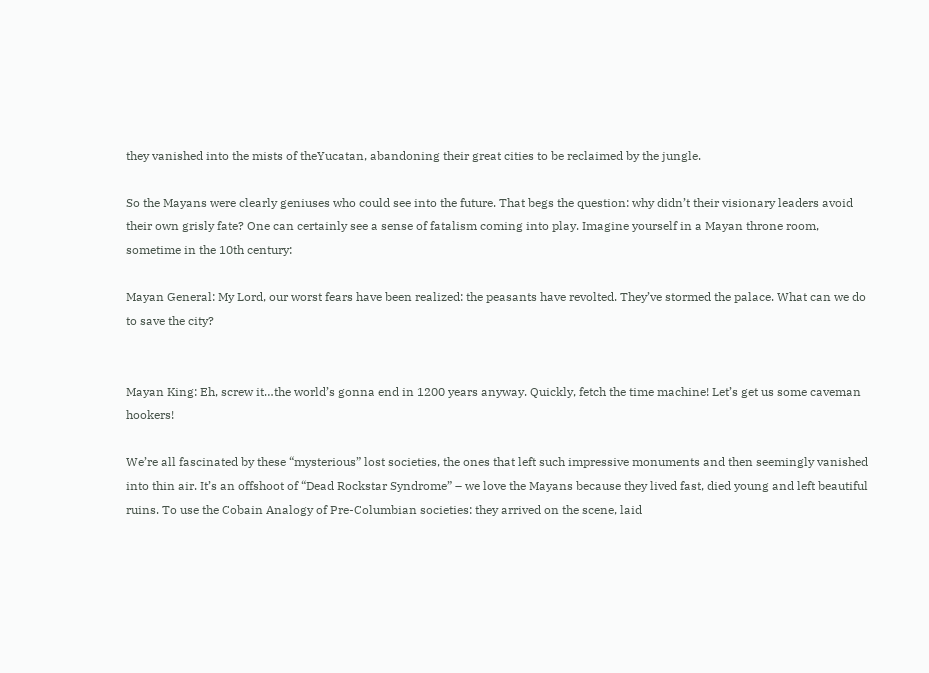they vanished into the mists of theYucatan, abandoning their great cities to be reclaimed by the jungle.

So the Mayans were clearly geniuses who could see into the future. That begs the question: why didn’t their visionary leaders avoid their own grisly fate? One can certainly see a sense of fatalism coming into play. Imagine yourself in a Mayan throne room, sometime in the 10th century:

Mayan General: My Lord, our worst fears have been realized: the peasants have revolted. They’ve stormed the palace. What can we do to save the city?


Mayan King: Eh, screw it…the world’s gonna end in 1200 years anyway. Quickly, fetch the time machine! Let’s get us some caveman hookers!

We’re all fascinated by these “mysterious” lost societies, the ones that left such impressive monuments and then seemingly vanished into thin air. It’s an offshoot of “Dead Rockstar Syndrome” – we love the Mayans because they lived fast, died young and left beautiful ruins. To use the Cobain Analogy of Pre-Columbian societies: they arrived on the scene, laid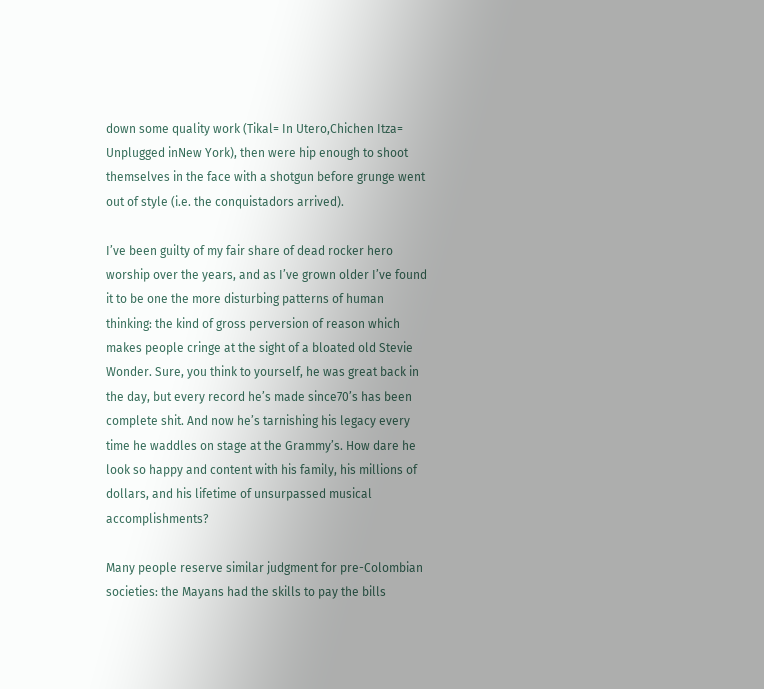down some quality work (Tikal= In Utero,Chichen Itza= Unplugged inNew York), then were hip enough to shoot themselves in the face with a shotgun before grunge went out of style (i.e. the conquistadors arrived).

I’ve been guilty of my fair share of dead rocker hero worship over the years, and as I’ve grown older I’ve found it to be one the more disturbing patterns of human thinking: the kind of gross perversion of reason which makes people cringe at the sight of a bloated old Stevie Wonder. Sure, you think to yourself, he was great back in the day, but every record he’s made since70’s has been complete shit. And now he’s tarnishing his legacy every time he waddles on stage at the Grammy’s. How dare he look so happy and content with his family, his millions of dollars, and his lifetime of unsurpassed musical accomplishments?

Many people reserve similar judgment for pre-Colombian societies: the Mayans had the skills to pay the bills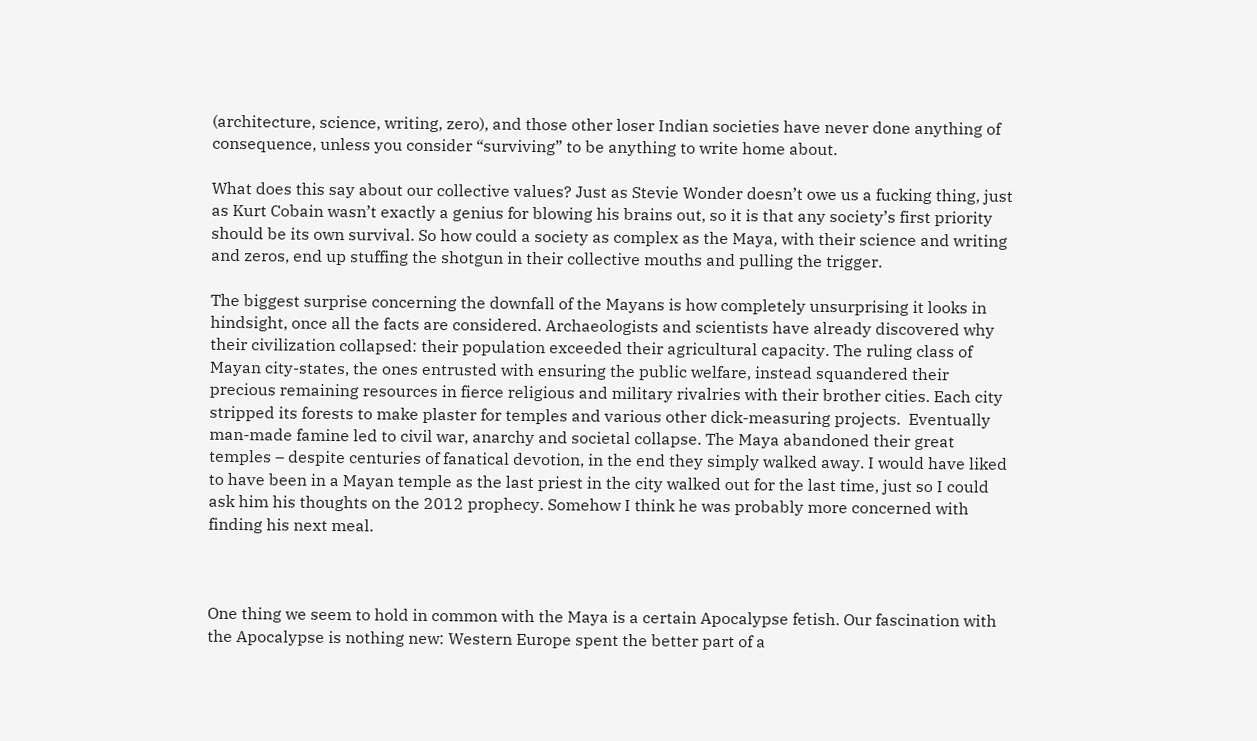(architecture, science, writing, zero), and those other loser Indian societies have never done anything of consequence, unless you consider “surviving” to be anything to write home about.

What does this say about our collective values? Just as Stevie Wonder doesn’t owe us a fucking thing, just as Kurt Cobain wasn’t exactly a genius for blowing his brains out, so it is that any society’s first priority should be its own survival. So how could a society as complex as the Maya, with their science and writing and zeros, end up stuffing the shotgun in their collective mouths and pulling the trigger.

The biggest surprise concerning the downfall of the Mayans is how completely unsurprising it looks in hindsight, once all the facts are considered. Archaeologists and scientists have already discovered why their civilization collapsed: their population exceeded their agricultural capacity. The ruling class of Mayan city-states, the ones entrusted with ensuring the public welfare, instead squandered their precious remaining resources in fierce religious and military rivalries with their brother cities. Each city stripped its forests to make plaster for temples and various other dick-measuring projects.  Eventually man-made famine led to civil war, anarchy and societal collapse. The Maya abandoned their great temples – despite centuries of fanatical devotion, in the end they simply walked away. I would have liked to have been in a Mayan temple as the last priest in the city walked out for the last time, just so I could ask him his thoughts on the 2012 prophecy. Somehow I think he was probably more concerned with finding his next meal.



One thing we seem to hold in common with the Maya is a certain Apocalypse fetish. Our fascination with the Apocalypse is nothing new: Western Europe spent the better part of a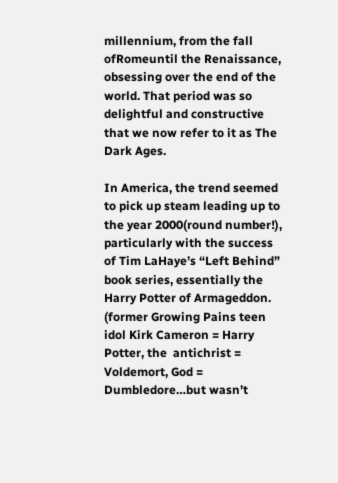millennium, from the fall ofRomeuntil the Renaissance, obsessing over the end of the world. That period was so delightful and constructive that we now refer to it as The Dark Ages.

In America, the trend seemed to pick up steam leading up to the year 2000(round number!), particularly with the success of Tim LaHaye’s “Left Behind” book series, essentially the Harry Potter of Armageddon. (former Growing Pains teen idol Kirk Cameron = Harry Potter, the  antichrist = Voldemort, God = Dumbledore…but wasn’t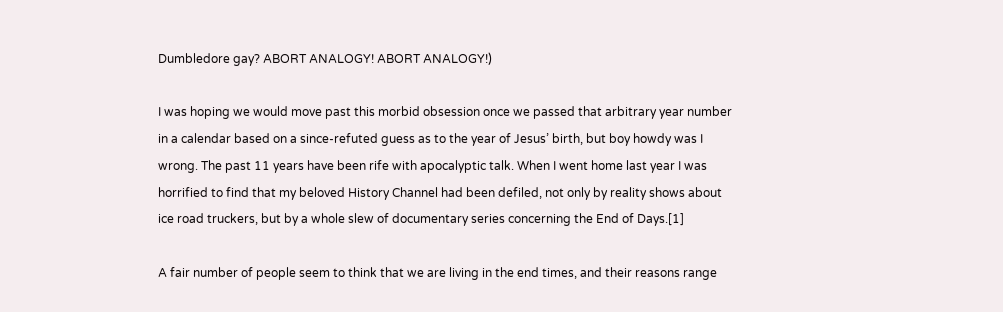Dumbledore gay? ABORT ANALOGY! ABORT ANALOGY!)

I was hoping we would move past this morbid obsession once we passed that arbitrary year number in a calendar based on a since-refuted guess as to the year of Jesus’ birth, but boy howdy was I wrong. The past 11 years have been rife with apocalyptic talk. When I went home last year I was horrified to find that my beloved History Channel had been defiled, not only by reality shows about ice road truckers, but by a whole slew of documentary series concerning the End of Days.[1]

A fair number of people seem to think that we are living in the end times, and their reasons range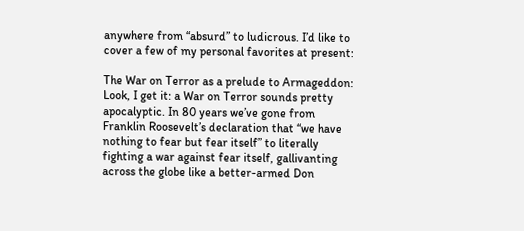anywhere from “absurd” to ludicrous. I’d like to cover a few of my personal favorites at present:

The War on Terror as a prelude to Armageddon: Look, I get it: a War on Terror sounds pretty apocalyptic. In 80 years we’ve gone from Franklin Roosevelt’s declaration that “we have nothing to fear but fear itself” to literally fighting a war against fear itself, gallivanting across the globe like a better-armed Don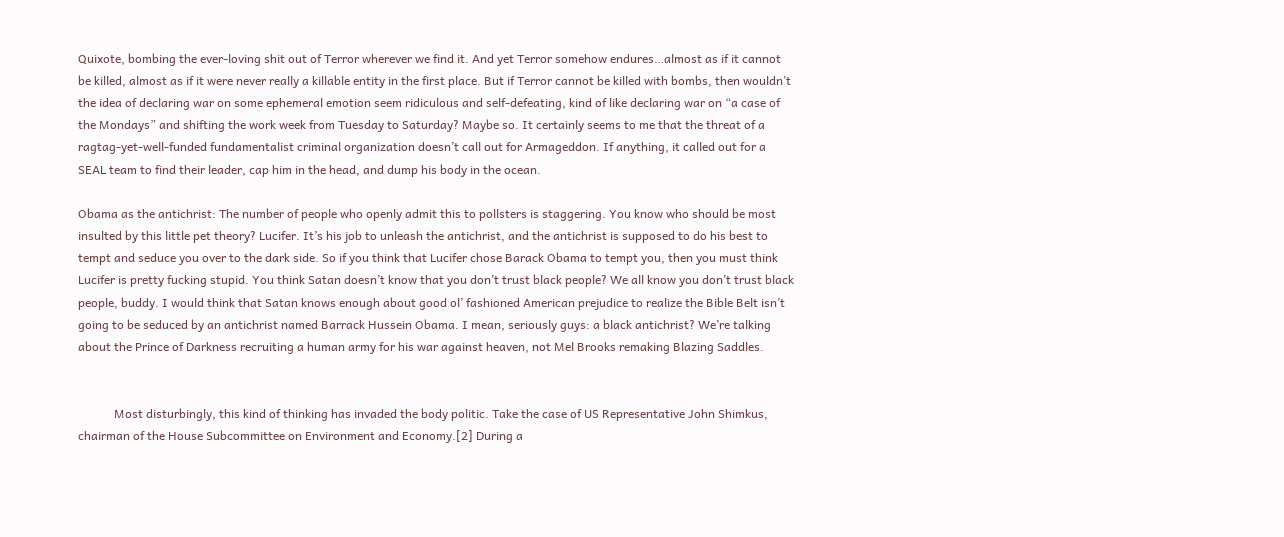Quixote, bombing the ever-loving shit out of Terror wherever we find it. And yet Terror somehow endures…almost as if it cannot be killed, almost as if it were never really a killable entity in the first place. But if Terror cannot be killed with bombs, then wouldn’t the idea of declaring war on some ephemeral emotion seem ridiculous and self-defeating, kind of like declaring war on “a case of the Mondays” and shifting the work week from Tuesday to Saturday? Maybe so. It certainly seems to me that the threat of a ragtag-yet-well-funded fundamentalist criminal organization doesn’t call out for Armageddon. If anything, it called out for a SEAL team to find their leader, cap him in the head, and dump his body in the ocean.

Obama as the antichrist: The number of people who openly admit this to pollsters is staggering. You know who should be most insulted by this little pet theory? Lucifer. It’s his job to unleash the antichrist, and the antichrist is supposed to do his best to tempt and seduce you over to the dark side. So if you think that Lucifer chose Barack Obama to tempt you, then you must think Lucifer is pretty fucking stupid. You think Satan doesn’t know that you don’t trust black people? We all know you don’t trust black people, buddy. I would think that Satan knows enough about good ol’ fashioned American prejudice to realize the Bible Belt isn’t going to be seduced by an antichrist named Barrack Hussein Obama. I mean, seriously guys: a black antichrist? We’re talking about the Prince of Darkness recruiting a human army for his war against heaven, not Mel Brooks remaking Blazing Saddles.


            Most disturbingly, this kind of thinking has invaded the body politic. Take the case of US Representative John Shimkus, chairman of the House Subcommittee on Environment and Economy.[2] During a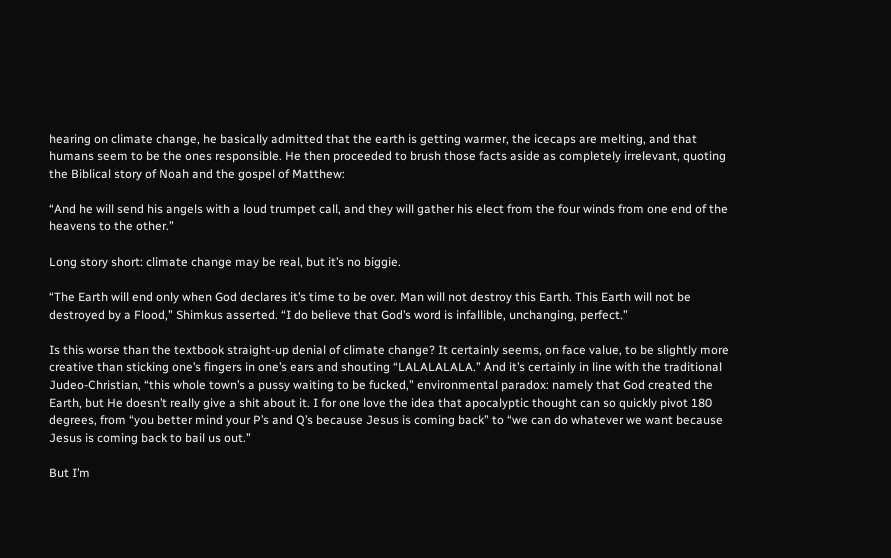hearing on climate change, he basically admitted that the earth is getting warmer, the icecaps are melting, and that humans seem to be the ones responsible. He then proceeded to brush those facts aside as completely irrelevant, quoting the Biblical story of Noah and the gospel of Matthew:

“And he will send his angels with a loud trumpet call, and they will gather his elect from the four winds from one end of the heavens to the other.”

Long story short: climate change may be real, but it’s no biggie.

“The Earth will end only when God declares it’s time to be over. Man will not destroy this Earth. This Earth will not be destroyed by a Flood,” Shimkus asserted. “I do believe that God’s word is infallible, unchanging, perfect.”

Is this worse than the textbook straight-up denial of climate change? It certainly seems, on face value, to be slightly more creative than sticking one’s fingers in one’s ears and shouting “LALALALALA.” And it’s certainly in line with the traditional Judeo-Christian, “this whole town’s a pussy waiting to be fucked,” environmental paradox: namely that God created the Earth, but He doesn’t really give a shit about it. I for one love the idea that apocalyptic thought can so quickly pivot 180 degrees, from “you better mind your P’s and Q’s because Jesus is coming back” to “we can do whatever we want because Jesus is coming back to bail us out.”

But I’m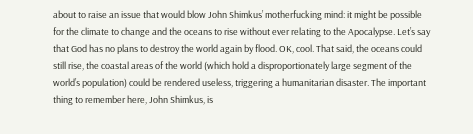about to raise an issue that would blow John Shimkus’ motherfucking mind: it might be possible for the climate to change and the oceans to rise without ever relating to the Apocalypse. Let’s say that God has no plans to destroy the world again by flood. OK, cool. That said, the oceans could still rise, the coastal areas of the world (which hold a disproportionately large segment of the world’s population) could be rendered useless, triggering a humanitarian disaster. The important thing to remember here, John Shimkus, is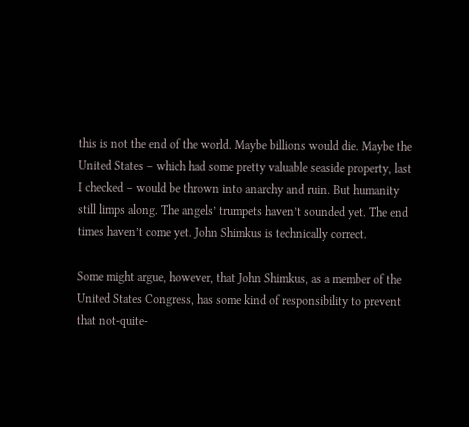this is not the end of the world. Maybe billions would die. Maybe the United States – which had some pretty valuable seaside property, last I checked – would be thrown into anarchy and ruin. But humanity still limps along. The angels’ trumpets haven’t sounded yet. The end times haven’t come yet. John Shimkus is technically correct.

Some might argue, however, that John Shimkus, as a member of the United States Congress, has some kind of responsibility to prevent that not-quite-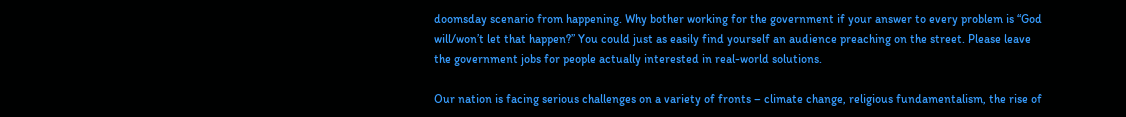doomsday scenario from happening. Why bother working for the government if your answer to every problem is “God will/won’t let that happen?” You could just as easily find yourself an audience preaching on the street. Please leave the government jobs for people actually interested in real-world solutions.

Our nation is facing serious challenges on a variety of fronts – climate change, religious fundamentalism, the rise of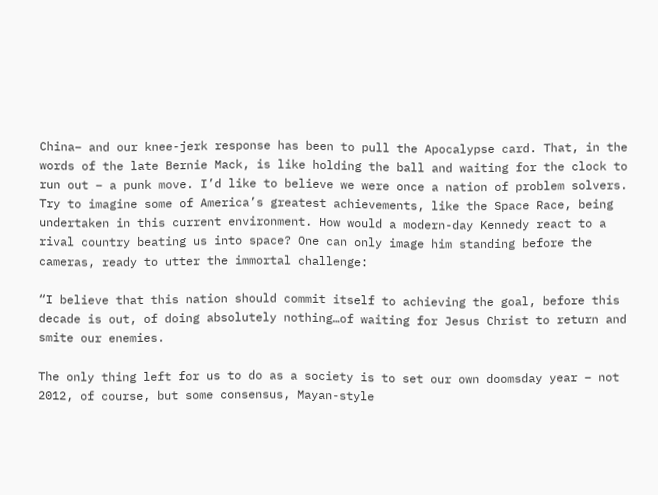China– and our knee-jerk response has been to pull the Apocalypse card. That, in the words of the late Bernie Mack, is like holding the ball and waiting for the clock to run out – a punk move. I’d like to believe we were once a nation of problem solvers. Try to imagine some of America’s greatest achievements, like the Space Race, being undertaken in this current environment. How would a modern-day Kennedy react to a rival country beating us into space? One can only image him standing before the cameras, ready to utter the immortal challenge:

“I believe that this nation should commit itself to achieving the goal, before this decade is out, of doing absolutely nothing…of waiting for Jesus Christ to return and smite our enemies.

The only thing left for us to do as a society is to set our own doomsday year – not 2012, of course, but some consensus, Mayan-style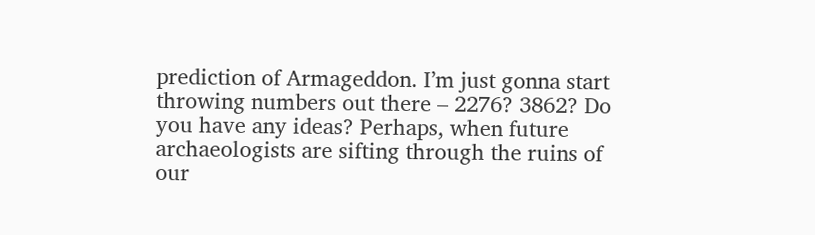prediction of Armageddon. I’m just gonna start throwing numbers out there – 2276? 3862? Do you have any ideas? Perhaps, when future archaeologists are sifting through the ruins of our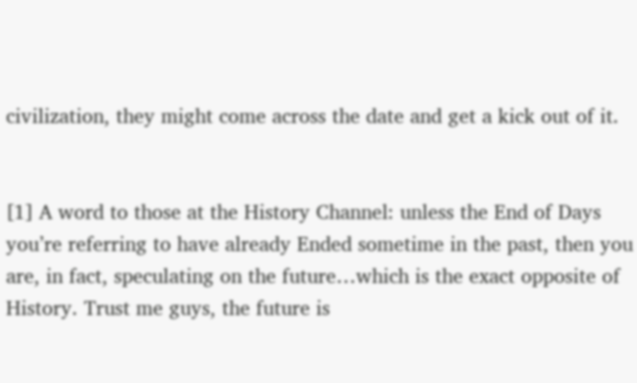civilization, they might come across the date and get a kick out of it.


[1] A word to those at the History Channel: unless the End of Days you’re referring to have already Ended sometime in the past, then you are, in fact, speculating on the future…which is the exact opposite of History. Trust me guys, the future is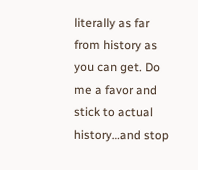literally as far from history as you can get. Do me a favor and stick to actual history…and stop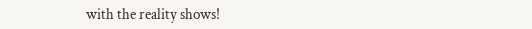with the reality shows!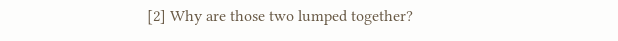[2] Why are those two lumped together?